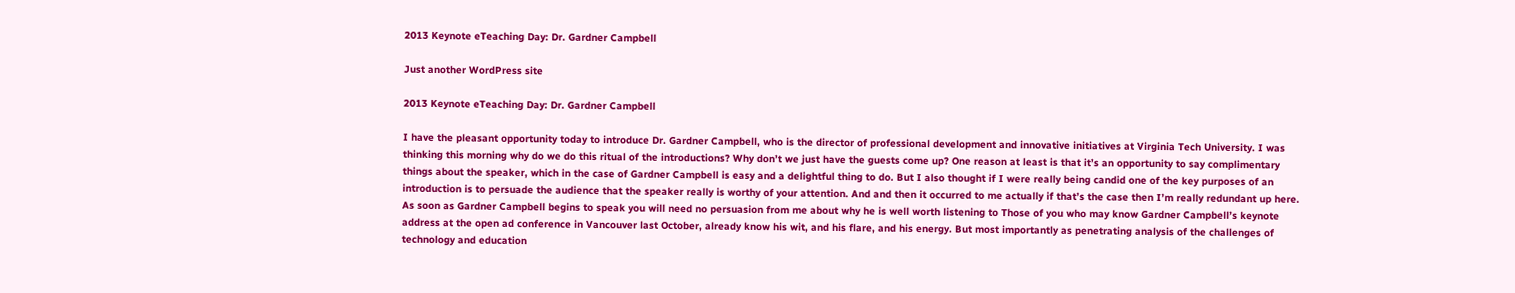2013 Keynote eTeaching Day: Dr. Gardner Campbell

Just another WordPress site

2013 Keynote eTeaching Day: Dr. Gardner Campbell

I have the pleasant opportunity today to introduce Dr. Gardner Campbell, who is the director of professional development and innovative initiatives at Virginia Tech University. I was thinking this morning why do we do this ritual of the introductions? Why don’t we just have the guests come up? One reason at least is that it’s an opportunity to say complimentary things about the speaker, which in the case of Gardner Campbell is easy and a delightful thing to do. But I also thought if I were really being candid one of the key purposes of an introduction is to persuade the audience that the speaker really is worthy of your attention. And and then it occurred to me actually if that’s the case then I’m really redundant up here. As soon as Gardner Campbell begins to speak you will need no persuasion from me about why he is well worth listening to Those of you who may know Gardner Campbell’s keynote address at the open ad conference in Vancouver last October, already know his wit, and his flare, and his energy. But most importantly as penetrating analysis of the challenges of technology and education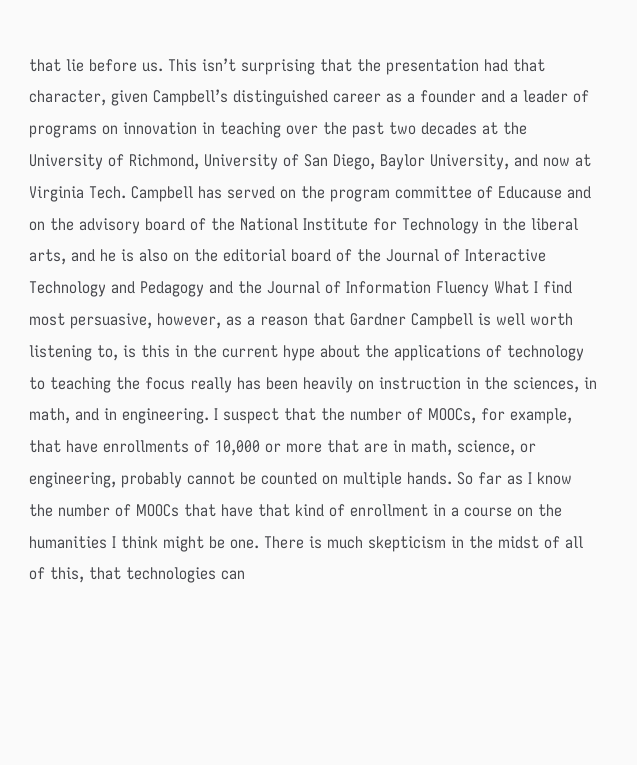that lie before us. This isn’t surprising that the presentation had that character, given Campbell’s distinguished career as a founder and a leader of programs on innovation in teaching over the past two decades at the University of Richmond, University of San Diego, Baylor University, and now at Virginia Tech. Campbell has served on the program committee of Educause and on the advisory board of the National Institute for Technology in the liberal arts, and he is also on the editorial board of the Journal of Interactive Technology and Pedagogy and the Journal of Information Fluency What I find most persuasive, however, as a reason that Gardner Campbell is well worth listening to, is this in the current hype about the applications of technology to teaching the focus really has been heavily on instruction in the sciences, in math, and in engineering. I suspect that the number of MOOCs, for example, that have enrollments of 10,000 or more that are in math, science, or engineering, probably cannot be counted on multiple hands. So far as I know the number of MOOCs that have that kind of enrollment in a course on the humanities I think might be one. There is much skepticism in the midst of all of this, that technologies can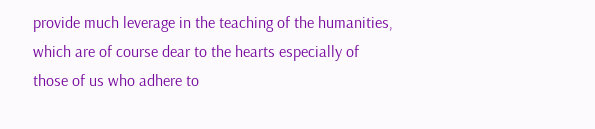provide much leverage in the teaching of the humanities, which are of course dear to the hearts especially of those of us who adhere to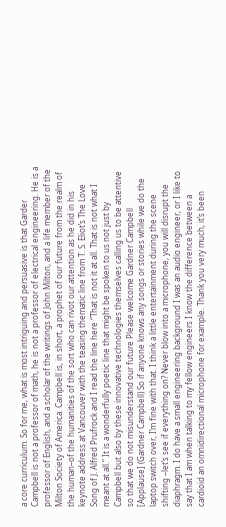a core curriculum. So for me, what is most intriguing and persuasive is that Garder Campbell is not a professor of math, he is not a professor of electrical engineering. He is a professor of English, and a scholar of the writings of John Milton, and a life member of the Milton Society of America. Campbell is, in short, a prophet of our future from the realm of the human–of the humanities of the sort who can rivot our attention as he did in his keynote address at Vancouver with the teasing thematic line from T. S. Eliot’s The Love Song of J. Alfred Prufrock and I read the line here “That is not it at all. That is not what I meant at all.” It is a wonderfully poetic line that might be spoken to us not just by Campbell but also by these innovative technologies themselves calling us to be attentive so that we do not misunderstand our future Please welcome Gardner Campbell [Applause] (Gardner Campbell) So if anyone knows any songs or stories while we do the laptop switch over, I’m fine with that. I think a little entertainment during the scene shifting –let’s see if everything on? Never blow into a microphone, you will disrupt the diaphragm. I do have a small engineering background I was an audio engineer, or I like to say that I am when talking to my fellow engineers I know the difference between a cardioid an omnidirectional microphone for example. Thank you very much, it’s been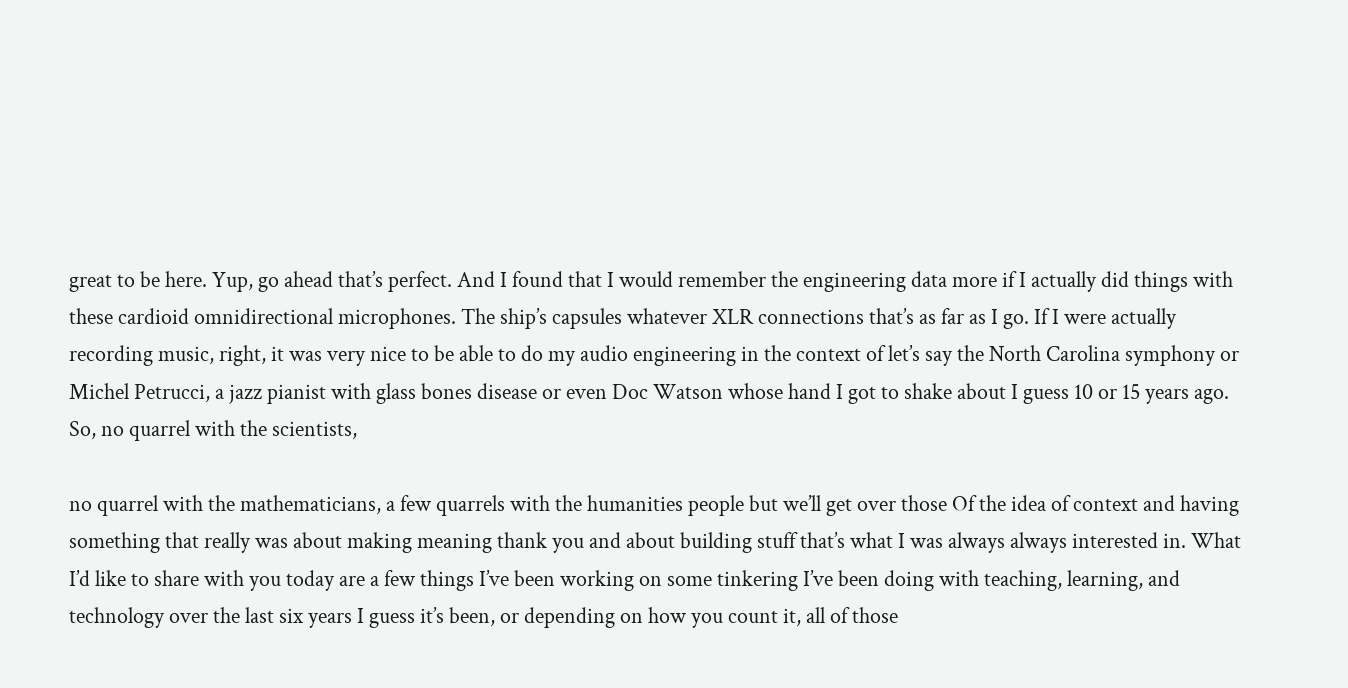great to be here. Yup, go ahead that’s perfect. And I found that I would remember the engineering data more if I actually did things with these cardioid omnidirectional microphones. The ship’s capsules whatever XLR connections that’s as far as I go. If I were actually recording music, right, it was very nice to be able to do my audio engineering in the context of let’s say the North Carolina symphony or Michel Petrucci, a jazz pianist with glass bones disease or even Doc Watson whose hand I got to shake about I guess 10 or 15 years ago. So, no quarrel with the scientists,

no quarrel with the mathematicians, a few quarrels with the humanities people but we’ll get over those Of the idea of context and having something that really was about making meaning thank you and about building stuff that’s what I was always always interested in. What I’d like to share with you today are a few things I’ve been working on some tinkering I’ve been doing with teaching, learning, and technology over the last six years I guess it’s been, or depending on how you count it, all of those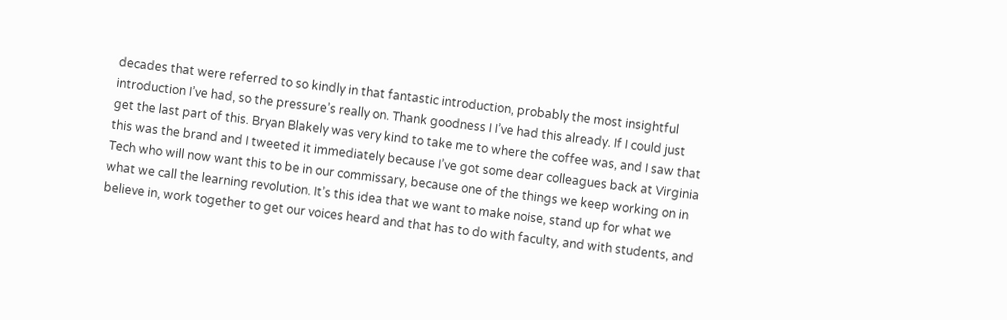decades that were referred to so kindly in that fantastic introduction, probably the most insightful introduction I’ve had, so the pressure’s really on. Thank goodness I I’ve had this already. If I could just get the last part of this. Bryan Blakely was very kind to take me to where the coffee was, and I saw that this was the brand and I tweeted it immediately because I’ve got some dear colleagues back at Virginia Tech who will now want this to be in our commissary, because one of the things we keep working on in what we call the learning revolution. It’s this idea that we want to make noise, stand up for what we believe in, work together to get our voices heard and that has to do with faculty, and with students, and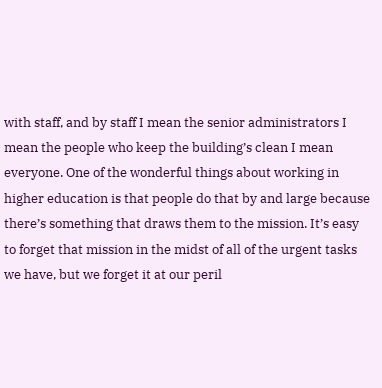with staff, and by staff I mean the senior administrators I mean the people who keep the building’s clean I mean everyone. One of the wonderful things about working in higher education is that people do that by and large because there’s something that draws them to the mission. It’s easy to forget that mission in the midst of all of the urgent tasks we have, but we forget it at our peril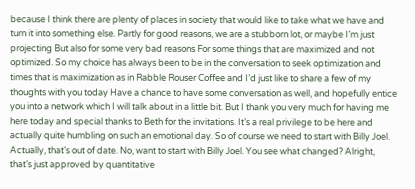because I think there are plenty of places in society that would like to take what we have and turn it into something else. Partly for good reasons, we are a stubborn lot, or maybe I’m just projecting But also for some very bad reasons For some things that are maximized and not optimized. So my choice has always been to be in the conversation to seek optimization and times that is maximization as in Rabble Rouser Coffee and I’d just like to share a few of my thoughts with you today Have a chance to have some conversation as well, and hopefully entice you into a network which I will talk about in a little bit. But I thank you very much for having me here today and special thanks to Beth for the invitations. It’s a real privilege to be here and actually quite humbling on such an emotional day. So of course we need to start with Billy Joel. Actually, that’s out of date. No, want to start with Billy Joel. You see what changed? Alright, that’s just approved by quantitative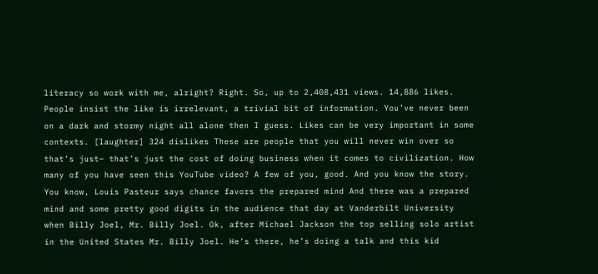literacy so work with me, alright? Right. So, up to 2,408,431 views. 14,886 likes. People insist the like is irrelevant, a trivial bit of information. You’ve never been on a dark and stormy night all alone then I guess. Likes can be very important in some contexts. [laughter] 324 dislikes These are people that you will never win over so that’s just– that’s just the cost of doing business when it comes to civilization. How many of you have seen this YouTube video? A few of you, good. And you know the story. You know, Louis Pasteur says chance favors the prepared mind And there was a prepared mind and some pretty good digits in the audience that day at Vanderbilt University when Billy Joel, Mr. Billy Joel. Ok, after Michael Jackson the top selling solo artist in the United States Mr. Billy Joel. He’s there, he’s doing a talk and this kid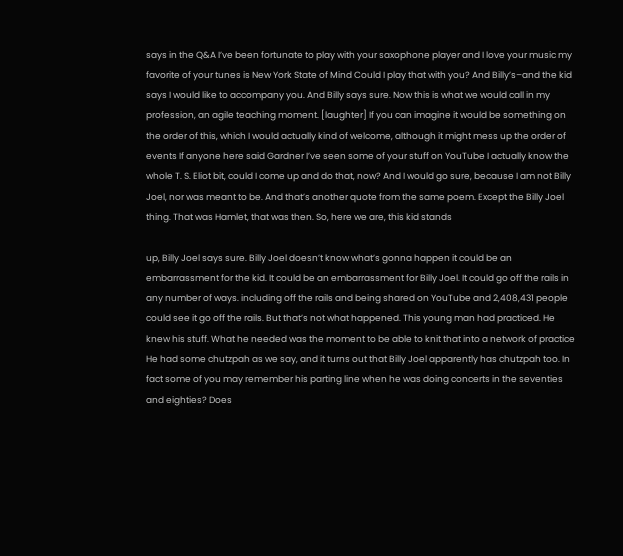says in the Q&A I’ve been fortunate to play with your saxophone player and I love your music my favorite of your tunes is New York State of Mind Could I play that with you? And Billy’s–and the kid says I would like to accompany you. And Billy says sure. Now this is what we would call in my profession, an agile teaching moment. [laughter] If you can imagine it would be something on the order of this, which I would actually kind of welcome, although it might mess up the order of events If anyone here said Gardner I’ve seen some of your stuff on YouTube I actually know the whole T. S. Eliot bit, could I come up and do that, now? And I would go sure, because I am not Billy Joel, nor was meant to be. And that’s another quote from the same poem. Except the Billy Joel thing. That was Hamlet, that was then. So, here we are, this kid stands

up, Billy Joel says sure. Billy Joel doesn’t know what’s gonna happen it could be an embarrassment for the kid. It could be an embarrassment for Billy Joel. It could go off the rails in any number of ways. including off the rails and being shared on YouTube and 2,408,431 people could see it go off the rails. But that’s not what happened. This young man had practiced. He knew his stuff. What he needed was the moment to be able to knit that into a network of practice He had some chutzpah as we say, and it turns out that Billy Joel apparently has chutzpah too. In fact some of you may remember his parting line when he was doing concerts in the seventies and eighties? Does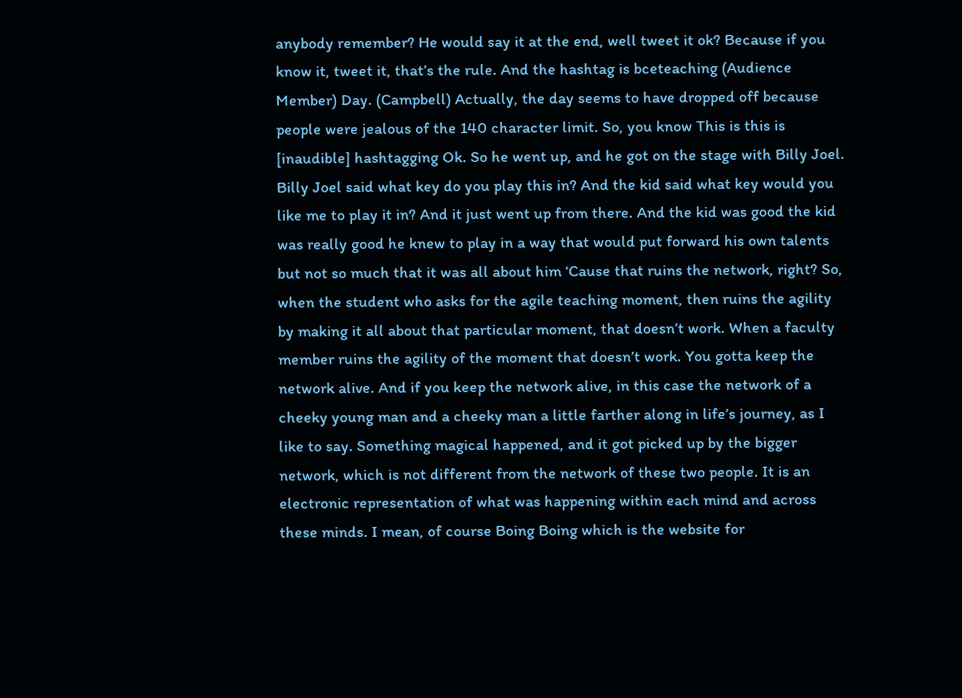anybody remember? He would say it at the end, well tweet it ok? Because if you know it, tweet it, that’s the rule. And the hashtag is bceteaching (Audience Member) Day. (Campbell) Actually, the day seems to have dropped off because people were jealous of the 140 character limit. So, you know This is this is [inaudible] hashtagging Ok. So he went up, and he got on the stage with Billy Joel. Billy Joel said what key do you play this in? And the kid said what key would you like me to play it in? And it just went up from there. And the kid was good the kid was really good he knew to play in a way that would put forward his own talents but not so much that it was all about him ‘Cause that ruins the network, right? So, when the student who asks for the agile teaching moment, then ruins the agility by making it all about that particular moment, that doesn’t work. When a faculty member ruins the agility of the moment that doesn’t work. You gotta keep the network alive. And if you keep the network alive, in this case the network of a cheeky young man and a cheeky man a little farther along in life’s journey, as I like to say. Something magical happened, and it got picked up by the bigger network, which is not different from the network of these two people. It is an electronic representation of what was happening within each mind and across these minds. I mean, of course Boing Boing which is the website for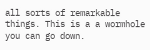all sorts of remarkable things. This is a a wormhole you can go down.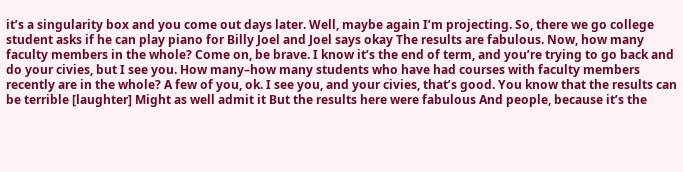it’s a singularity box and you come out days later. Well, maybe again I’m projecting. So, there we go college student asks if he can play piano for Billy Joel and Joel says okay The results are fabulous. Now, how many faculty members in the whole? Come on, be brave. I know it’s the end of term, and you’re trying to go back and do your civies, but I see you. How many–how many students who have had courses with faculty members recently are in the whole? A few of you, ok. I see you, and your civies, that’s good. You know that the results can be terrible [laughter] Might as well admit it But the results here were fabulous And people, because it’s the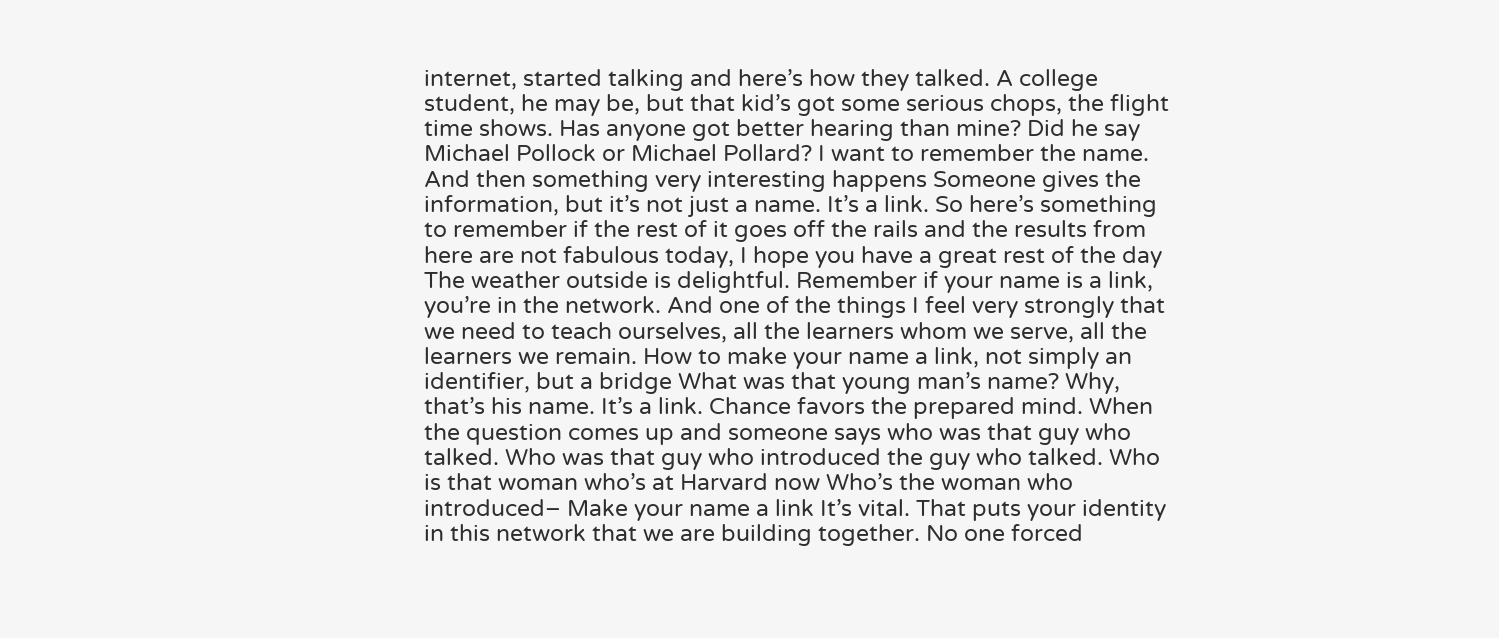internet, started talking and here’s how they talked. A college student, he may be, but that kid’s got some serious chops, the flight time shows. Has anyone got better hearing than mine? Did he say Michael Pollock or Michael Pollard? I want to remember the name. And then something very interesting happens Someone gives the information, but it’s not just a name. It’s a link. So here’s something to remember if the rest of it goes off the rails and the results from here are not fabulous today, I hope you have a great rest of the day The weather outside is delightful. Remember if your name is a link, you’re in the network. And one of the things I feel very strongly that we need to teach ourselves, all the learners whom we serve, all the learners we remain. How to make your name a link, not simply an identifier, but a bridge What was that young man’s name? Why, that’s his name. It’s a link. Chance favors the prepared mind. When the question comes up and someone says who was that guy who talked. Who was that guy who introduced the guy who talked. Who is that woman who’s at Harvard now Who’s the woman who introduced– Make your name a link It’s vital. That puts your identity in this network that we are building together. No one forced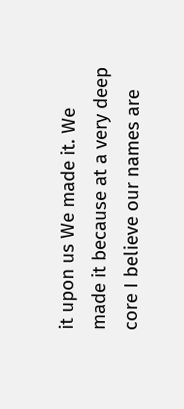it upon us We made it. We made it because at a very deep core I believe our names are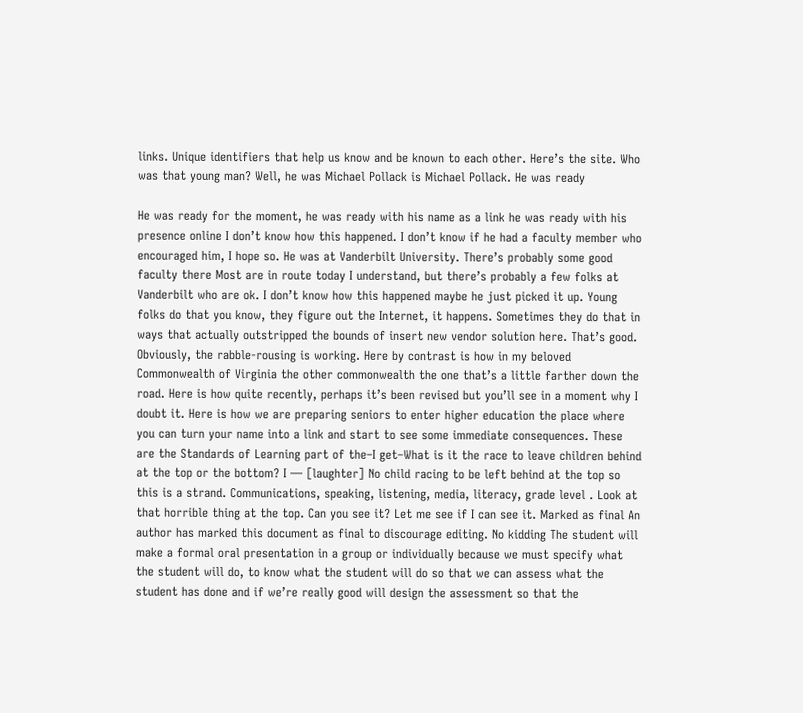links. Unique identifiers that help us know and be known to each other. Here’s the site. Who was that young man? Well, he was Michael Pollack is Michael Pollack. He was ready

He was ready for the moment, he was ready with his name as a link he was ready with his presence online I don’t know how this happened. I don’t know if he had a faculty member who encouraged him, I hope so. He was at Vanderbilt University. There’s probably some good faculty there Most are in route today I understand, but there’s probably a few folks at Vanderbilt who are ok. I don’t know how this happened maybe he just picked it up. Young folks do that you know, they figure out the Internet, it happens. Sometimes they do that in ways that actually outstripped the bounds of insert new vendor solution here. That’s good. Obviously, the rabble-rousing is working. Here by contrast is how in my beloved Commonwealth of Virginia the other commonwealth the one that’s a little farther down the road. Here is how quite recently, perhaps it’s been revised but you’ll see in a moment why I doubt it. Here is how we are preparing seniors to enter higher education the place where you can turn your name into a link and start to see some immediate consequences. These are the Standards of Learning part of the–I get–What is it the race to leave children behind at the top or the bottom? I — [laughter] No child racing to be left behind at the top so this is a strand. Communications, speaking, listening, media, literacy, grade level . Look at that horrible thing at the top. Can you see it? Let me see if I can see it. Marked as final An author has marked this document as final to discourage editing. No kidding The student will make a formal oral presentation in a group or individually because we must specify what the student will do, to know what the student will do so that we can assess what the student has done and if we’re really good will design the assessment so that the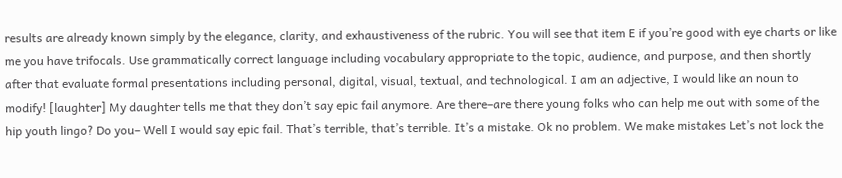results are already known simply by the elegance, clarity, and exhaustiveness of the rubric. You will see that item E if you’re good with eye charts or like me you have trifocals. Use grammatically correct language including vocabulary appropriate to the topic, audience, and purpose, and then shortly after that evaluate formal presentations including personal, digital, visual, textual, and technological. I am an adjective, I would like an noun to modify! [laughter] My daughter tells me that they don’t say epic fail anymore. Are there–are there young folks who can help me out with some of the hip youth lingo? Do you– Well I would say epic fail. That’s terrible, that’s terrible. It’s a mistake. Ok no problem. We make mistakes Let’s not lock the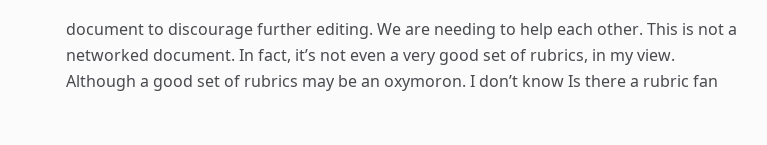document to discourage further editing. We are needing to help each other. This is not a networked document. In fact, it’s not even a very good set of rubrics, in my view. Although a good set of rubrics may be an oxymoron. I don’t know Is there a rubric fan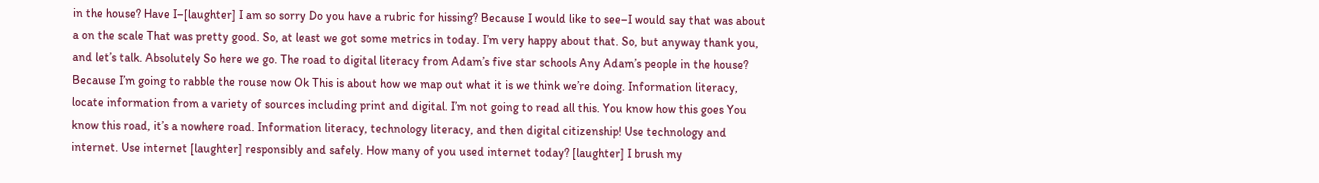in the house? Have I–[laughter] I am so sorry Do you have a rubric for hissing? Because I would like to see–I would say that was about a on the scale That was pretty good. So, at least we got some metrics in today. I’m very happy about that. So, but anyway thank you, and let’s talk. Absolutely So here we go. The road to digital literacy from Adam’s five star schools Any Adam’s people in the house? Because I’m going to rabble the rouse now Ok This is about how we map out what it is we think we’re doing. Information literacy, locate information from a variety of sources including print and digital. I’m not going to read all this. You know how this goes You know this road, it’s a nowhere road. Information literacy, technology literacy, and then digital citizenship! Use technology and internet. Use internet [laughter] responsibly and safely. How many of you used internet today? [laughter] I brush my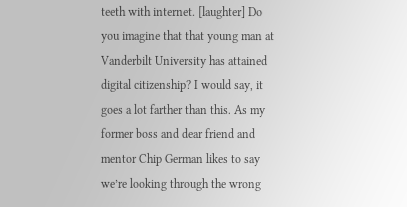teeth with internet. [laughter] Do you imagine that that young man at Vanderbilt University has attained digital citizenship? I would say, it goes a lot farther than this. As my former boss and dear friend and mentor Chip German likes to say we’re looking through the wrong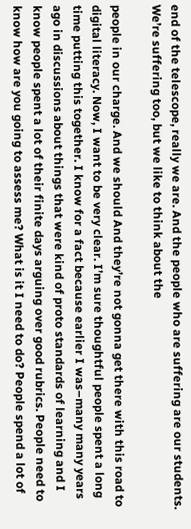end of the telescope, really we are. And the people who are suffering are our students. We’re suffering too, but we like to think about the

people in our charge. And we should And they’re not gonna get there with this road to digital literacy. Now, I want to be very clear. I’m sure thoughtful people spent a long time putting this together. I know for a fact because earlier I was–many many years ago in discussions about things that were kind of proto standards of learning and I know people spent a lot of their finite days arguing over good rubrics. People need to know how are you going to assess me? What is it I need to do? People spend a lot of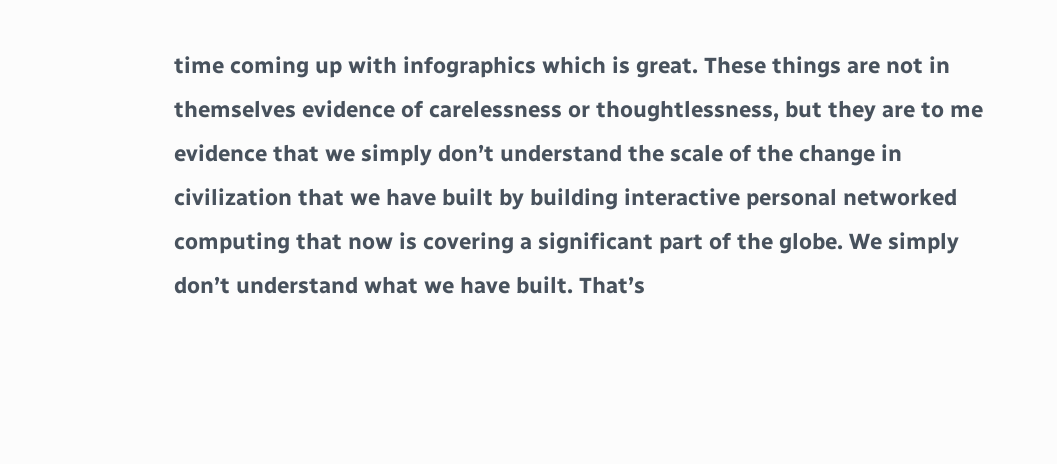time coming up with infographics which is great. These things are not in themselves evidence of carelessness or thoughtlessness, but they are to me evidence that we simply don’t understand the scale of the change in civilization that we have built by building interactive personal networked computing that now is covering a significant part of the globe. We simply don’t understand what we have built. That’s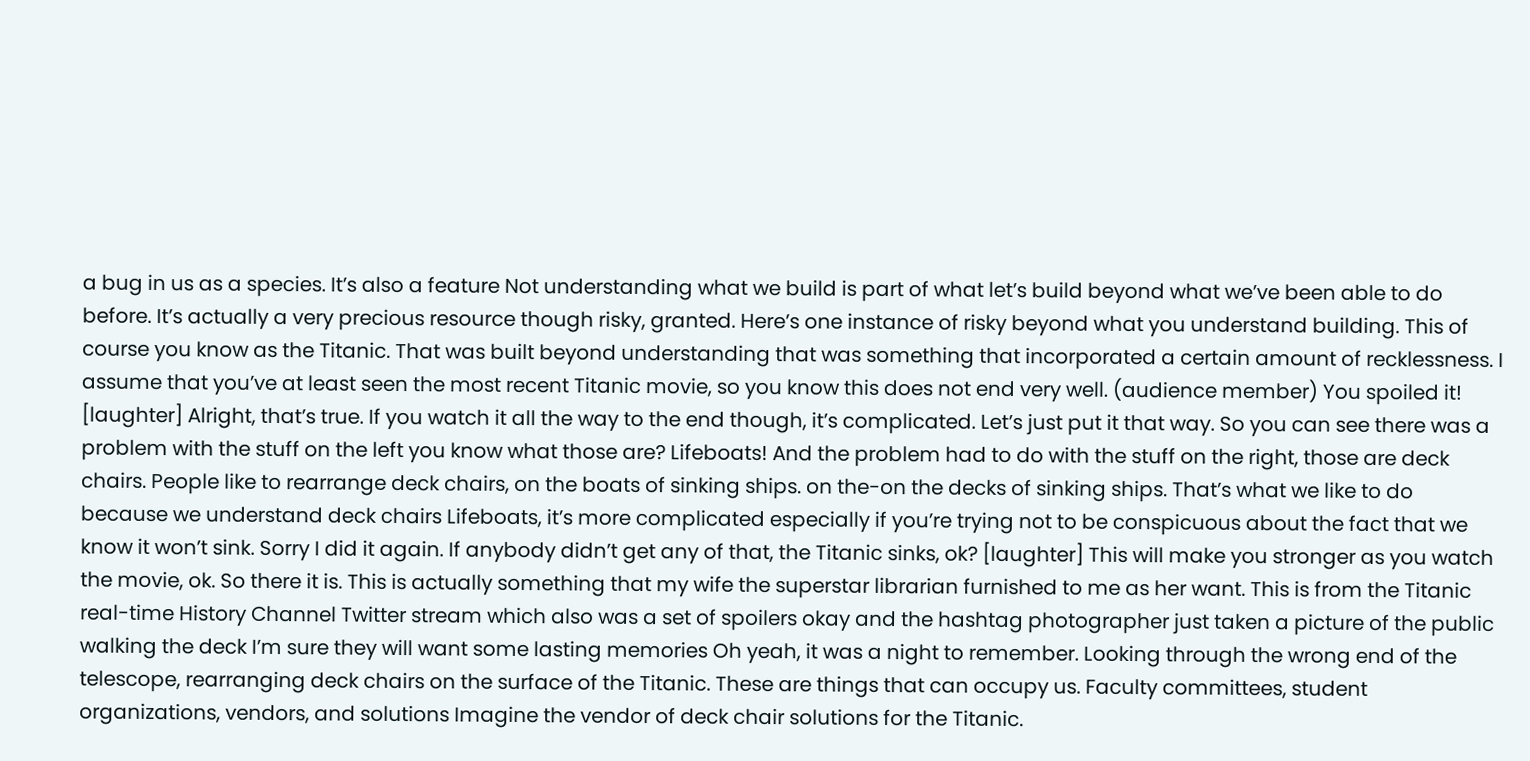a bug in us as a species. It’s also a feature Not understanding what we build is part of what let’s build beyond what we’ve been able to do before. It’s actually a very precious resource though risky, granted. Here’s one instance of risky beyond what you understand building. This of course you know as the Titanic. That was built beyond understanding that was something that incorporated a certain amount of recklessness. I assume that you’ve at least seen the most recent Titanic movie, so you know this does not end very well. (audience member) You spoiled it! [laughter] Alright, that’s true. If you watch it all the way to the end though, it’s complicated. Let’s just put it that way. So you can see there was a problem with the stuff on the left you know what those are? Lifeboats! And the problem had to do with the stuff on the right, those are deck chairs. People like to rearrange deck chairs, on the boats of sinking ships. on the-on the decks of sinking ships. That’s what we like to do because we understand deck chairs Lifeboats, it’s more complicated especially if you’re trying not to be conspicuous about the fact that we know it won’t sink. Sorry I did it again. If anybody didn’t get any of that, the Titanic sinks, ok? [laughter] This will make you stronger as you watch the movie, ok. So there it is. This is actually something that my wife the superstar librarian furnished to me as her want. This is from the Titanic real-time History Channel Twitter stream which also was a set of spoilers okay and the hashtag photographer just taken a picture of the public walking the deck I’m sure they will want some lasting memories Oh yeah, it was a night to remember. Looking through the wrong end of the telescope, rearranging deck chairs on the surface of the Titanic. These are things that can occupy us. Faculty committees, student organizations, vendors, and solutions Imagine the vendor of deck chair solutions for the Titanic.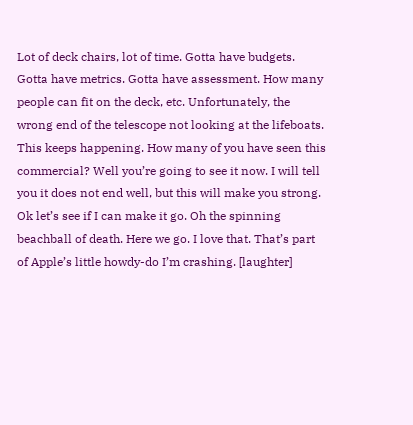Lot of deck chairs, lot of time. Gotta have budgets. Gotta have metrics. Gotta have assessment. How many people can fit on the deck, etc. Unfortunately, the wrong end of the telescope not looking at the lifeboats. This keeps happening. How many of you have seen this commercial? Well you’re going to see it now. I will tell you it does not end well, but this will make you strong. Ok let’s see if I can make it go. Oh the spinning beachball of death. Here we go. I love that. That’s part of Apple’s little howdy-do I’m crashing. [laughter]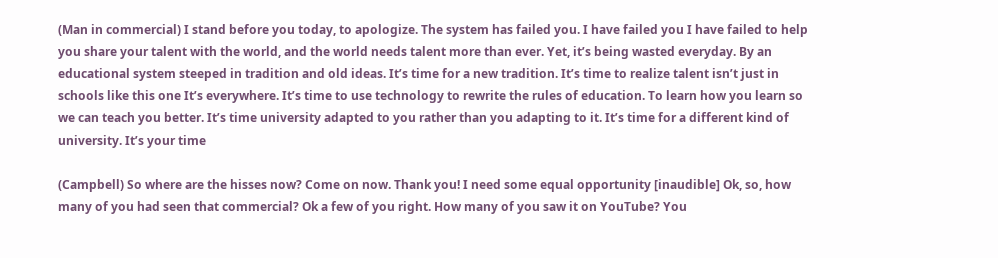(Man in commercial) I stand before you today, to apologize. The system has failed you. I have failed you I have failed to help you share your talent with the world, and the world needs talent more than ever. Yet, it’s being wasted everyday. By an educational system steeped in tradition and old ideas. It’s time for a new tradition. It’s time to realize talent isn’t just in schools like this one It’s everywhere. It’s time to use technology to rewrite the rules of education. To learn how you learn so we can teach you better. It’s time university adapted to you rather than you adapting to it. It’s time for a different kind of university. It’s your time

(Campbell) So where are the hisses now? Come on now. Thank you! I need some equal opportunity [inaudible] Ok, so, how many of you had seen that commercial? Ok a few of you right. How many of you saw it on YouTube? You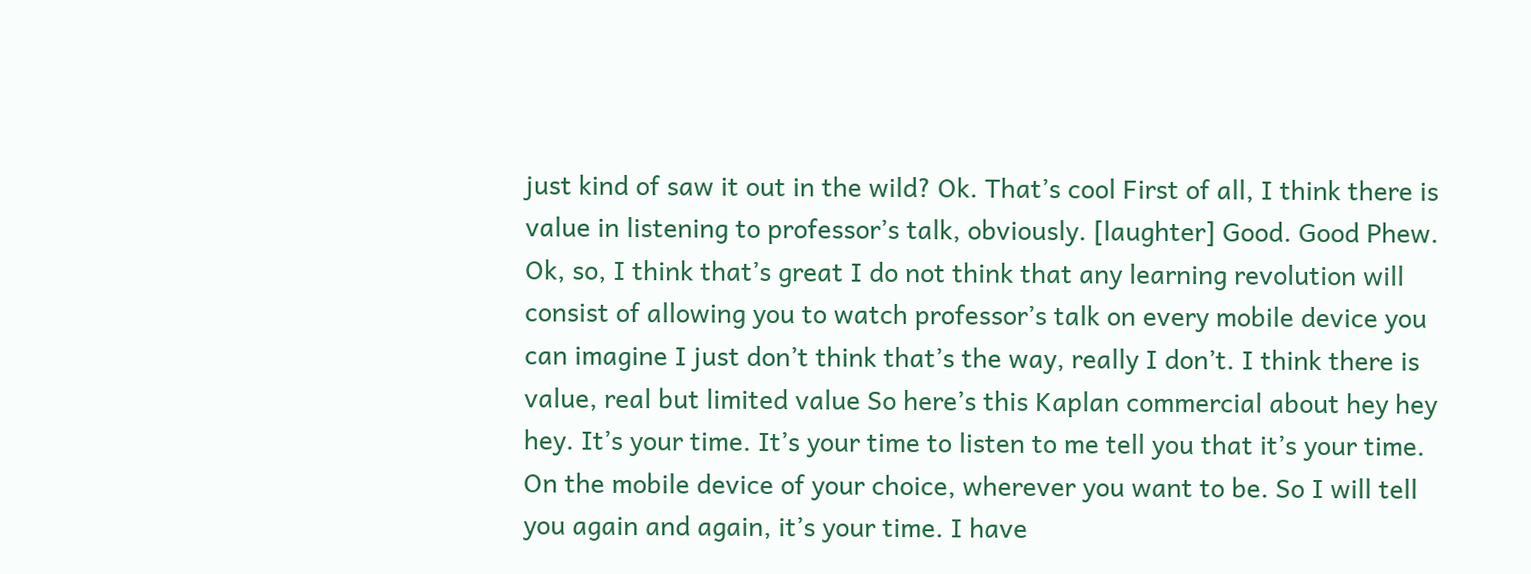just kind of saw it out in the wild? Ok. That’s cool First of all, I think there is value in listening to professor’s talk, obviously. [laughter] Good. Good Phew. Ok, so, I think that’s great I do not think that any learning revolution will consist of allowing you to watch professor’s talk on every mobile device you can imagine I just don’t think that’s the way, really I don’t. I think there is value, real but limited value So here’s this Kaplan commercial about hey hey hey. It’s your time. It’s your time to listen to me tell you that it’s your time. On the mobile device of your choice, wherever you want to be. So I will tell you again and again, it’s your time. I have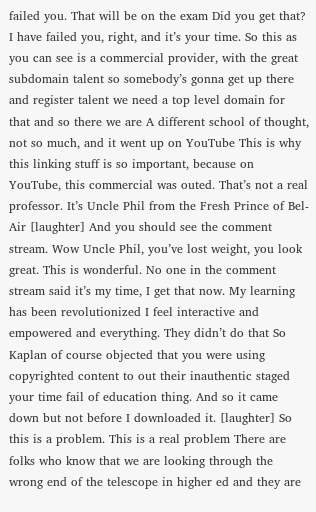failed you. That will be on the exam Did you get that? I have failed you, right, and it’s your time. So this as you can see is a commercial provider, with the great subdomain talent so somebody’s gonna get up there and register talent we need a top level domain for that and so there we are A different school of thought, not so much, and it went up on YouTube This is why this linking stuff is so important, because on YouTube, this commercial was outed. That’s not a real professor. It’s Uncle Phil from the Fresh Prince of Bel-Air [laughter] And you should see the comment stream. Wow Uncle Phil, you’ve lost weight, you look great. This is wonderful. No one in the comment stream said it’s my time, I get that now. My learning has been revolutionized I feel interactive and empowered and everything. They didn’t do that So Kaplan of course objected that you were using copyrighted content to out their inauthentic staged your time fail of education thing. And so it came down but not before I downloaded it. [laughter] So this is a problem. This is a real problem There are folks who know that we are looking through the wrong end of the telescope in higher ed and they are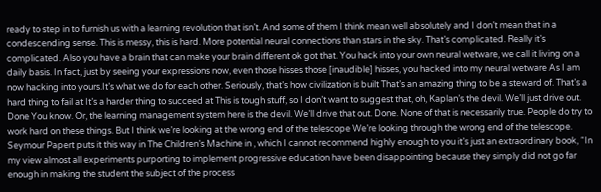ready to step in to furnish us with a learning revolution that isn’t. And some of them I think mean well absolutely and I don’t mean that in a condescending sense. This is messy, this is hard. More potential neural connections than stars in the sky. That’s complicated. Really it’s complicated. Also you have a brain that can make your brain different ok got that. You hack into your own neural wetware, we call it living on a daily basis. In fact, just by seeing your expressions now, even those hisses those [inaudible] hisses, you hacked into my neural wetware As I am now hacking into yours.It’s what we do for each other. Seriously, that’s how civilization is built That’s an amazing thing to be a steward of. That’s a hard thing to fail at It’s a harder thing to succeed at This is tough stuff, so I don’t want to suggest that, oh, Kaplan’s the devil. We’ll just drive out. Done You know. Or, the learning management system here is the devil. We’ll drive that out. Done. None of that is necessarily true. People do try to work hard on these things. But I think we’re looking at the wrong end of the telescope We’re looking through the wrong end of the telescope. Seymour Papert puts it this way in The Children’s Machine in , which I cannot recommend highly enough to you it’s just an extraordinary book, “In my view almost all experiments purporting to implement progressive education have been disappointing because they simply did not go far enough in making the student the subject of the process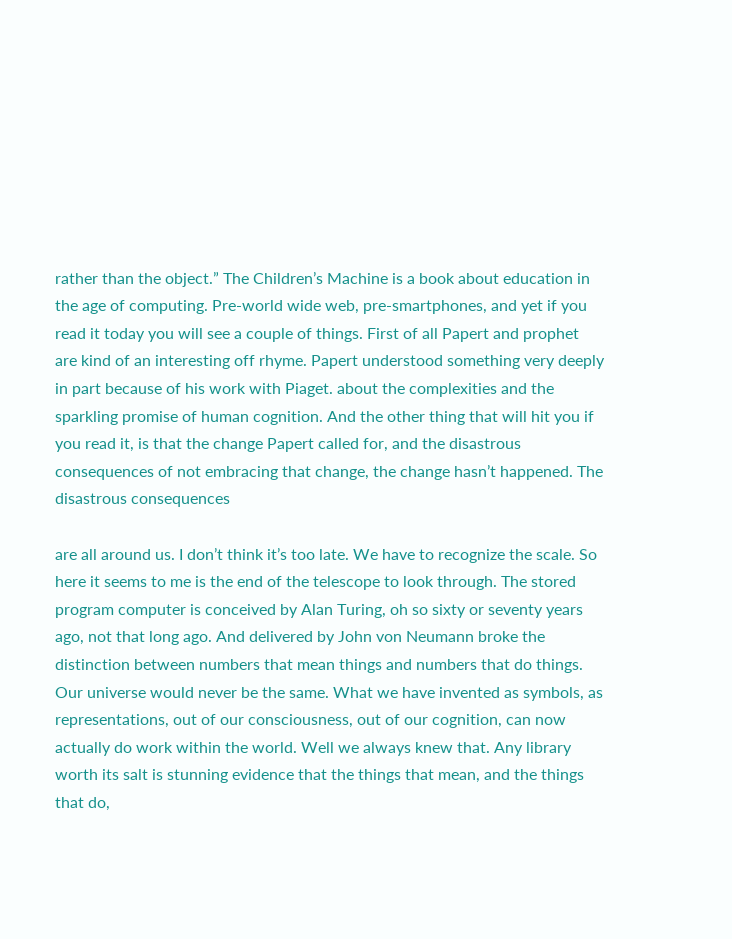rather than the object.” The Children’s Machine is a book about education in the age of computing. Pre-world wide web, pre-smartphones, and yet if you read it today you will see a couple of things. First of all Papert and prophet are kind of an interesting off rhyme. Papert understood something very deeply in part because of his work with Piaget. about the complexities and the sparkling promise of human cognition. And the other thing that will hit you if you read it, is that the change Papert called for, and the disastrous consequences of not embracing that change, the change hasn’t happened. The disastrous consequences

are all around us. I don’t think it’s too late. We have to recognize the scale. So here it seems to me is the end of the telescope to look through. The stored program computer is conceived by Alan Turing, oh so sixty or seventy years ago, not that long ago. And delivered by John von Neumann broke the distinction between numbers that mean things and numbers that do things. Our universe would never be the same. What we have invented as symbols, as representations, out of our consciousness, out of our cognition, can now actually do work within the world. Well we always knew that. Any library worth its salt is stunning evidence that the things that mean, and the things that do,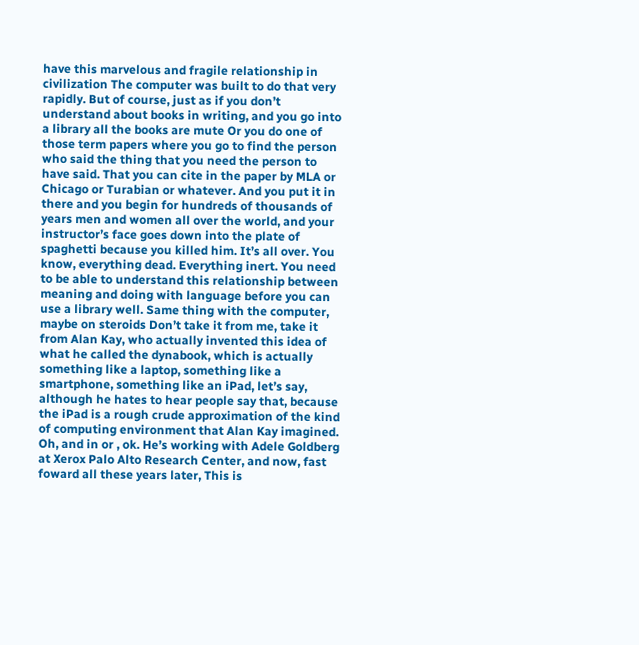have this marvelous and fragile relationship in civilization The computer was built to do that very rapidly. But of course, just as if you don’t understand about books in writing, and you go into a library all the books are mute Or you do one of those term papers where you go to find the person who said the thing that you need the person to have said. That you can cite in the paper by MLA or Chicago or Turabian or whatever. And you put it in there and you begin for hundreds of thousands of years men and women all over the world, and your instructor’s face goes down into the plate of spaghetti because you killed him. It’s all over. You know, everything dead. Everything inert. You need to be able to understand this relationship between meaning and doing with language before you can use a library well. Same thing with the computer, maybe on steroids Don’t take it from me, take it from Alan Kay, who actually invented this idea of what he called the dynabook, which is actually something like a laptop, something like a smartphone, something like an iPad, let’s say, although he hates to hear people say that, because the iPad is a rough crude approximation of the kind of computing environment that Alan Kay imagined. Oh, and in or , ok. He’s working with Adele Goldberg at Xerox Palo Alto Research Center, and now, fast foward all these years later, This is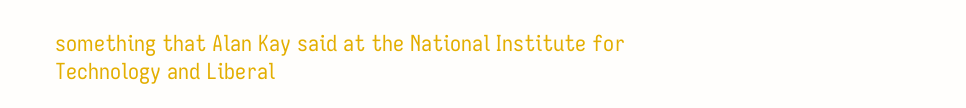something that Alan Kay said at the National Institute for Technology and Liberal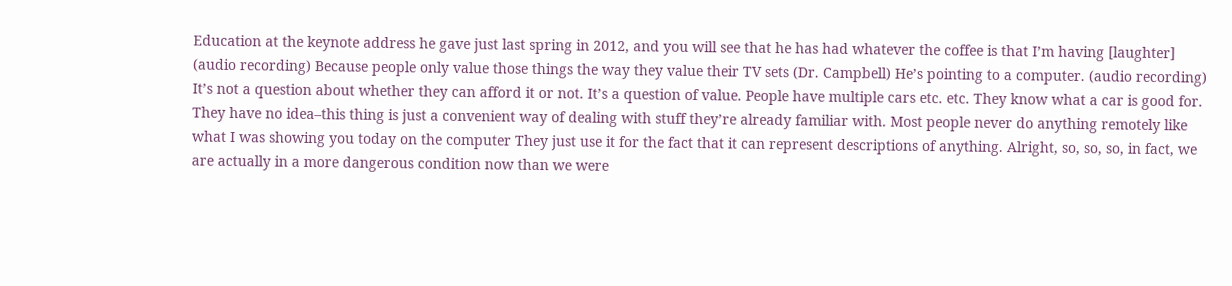Education at the keynote address he gave just last spring in 2012, and you will see that he has had whatever the coffee is that I’m having [laughter] (audio recording) Because people only value those things the way they value their TV sets (Dr. Campbell) He’s pointing to a computer. (audio recording) It’s not a question about whether they can afford it or not. It’s a question of value. People have multiple cars etc. etc. They know what a car is good for. They have no idea–this thing is just a convenient way of dealing with stuff they’re already familiar with. Most people never do anything remotely like what I was showing you today on the computer They just use it for the fact that it can represent descriptions of anything. Alright, so, so, so, in fact, we are actually in a more dangerous condition now than we were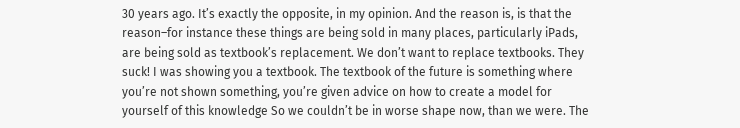30 years ago. It’s exactly the opposite, in my opinion. And the reason is, is that the reason–for instance these things are being sold in many places, particularly iPads, are being sold as textbook’s replacement. We don’t want to replace textbooks. They suck! I was showing you a textbook. The textbook of the future is something where you’re not shown something, you’re given advice on how to create a model for yourself of this knowledge So we couldn’t be in worse shape now, than we were. The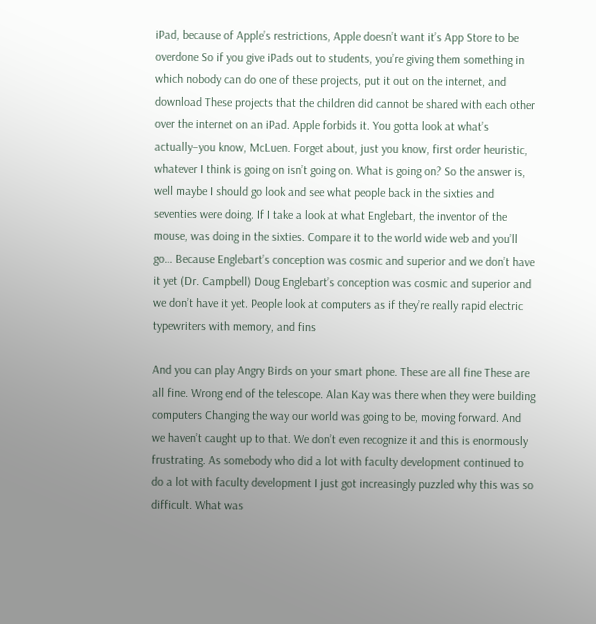iPad, because of Apple’s restrictions, Apple doesn’t want it’s App Store to be overdone So if you give iPads out to students, you’re giving them something in which nobody can do one of these projects, put it out on the internet, and download These projects that the children did cannot be shared with each other over the internet on an iPad. Apple forbids it. You gotta look at what’s actually–you know, McLuen. Forget about, just you know, first order heuristic, whatever I think is going on isn’t going on. What is going on? So the answer is, well maybe I should go look and see what people back in the sixties and seventies were doing. If I take a look at what Englebart, the inventor of the mouse, was doing in the sixties. Compare it to the world wide web and you’ll go… Because Englebart’s conception was cosmic and superior and we don’t have it yet (Dr. Campbell) Doug Englebart’s conception was cosmic and superior and we don’t have it yet. People look at computers as if they’re really rapid electric typewriters with memory, and fins

And you can play Angry Birds on your smart phone. These are all fine These are all fine. Wrong end of the telescope. Alan Kay was there when they were building computers Changing the way our world was going to be, moving forward. And we haven’t caught up to that. We don’t even recognize it and this is enormously frustrating. As somebody who did a lot with faculty development continued to do a lot with faculty development I just got increasingly puzzled why this was so difficult. What was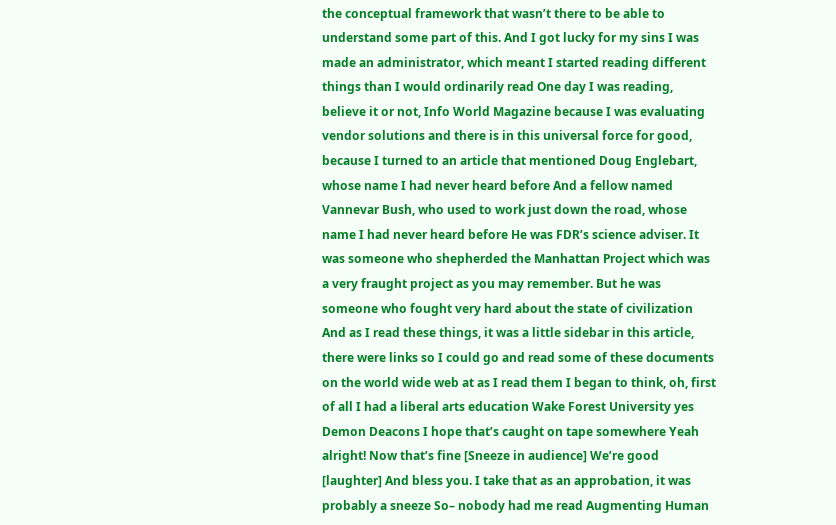the conceptual framework that wasn’t there to be able to understand some part of this. And I got lucky for my sins I was made an administrator, which meant I started reading different things than I would ordinarily read One day I was reading, believe it or not, Info World Magazine because I was evaluating vendor solutions and there is in this universal force for good, because I turned to an article that mentioned Doug Englebart, whose name I had never heard before And a fellow named Vannevar Bush, who used to work just down the road, whose name I had never heard before He was FDR’s science adviser. It was someone who shepherded the Manhattan Project which was a very fraught project as you may remember. But he was someone who fought very hard about the state of civilization And as I read these things, it was a little sidebar in this article, there were links so I could go and read some of these documents on the world wide web at as I read them I began to think, oh, first of all I had a liberal arts education Wake Forest University yes Demon Deacons I hope that’s caught on tape somewhere Yeah alright! Now that’s fine [Sneeze in audience] We’re good [laughter] And bless you. I take that as an approbation, it was probably a sneeze So– nobody had me read Augmenting Human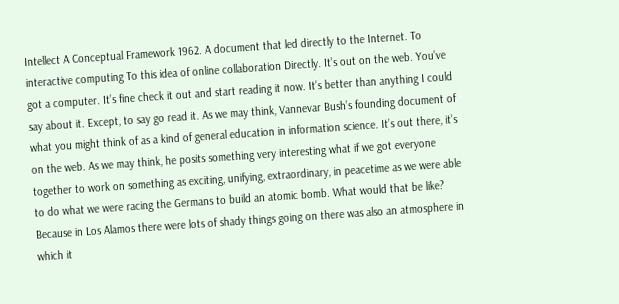Intellect A Conceptual Framework 1962. A document that led directly to the Internet. To interactive computing To this idea of online collaboration Directly. It’s out on the web. You’ve got a computer. It’s fine check it out and start reading it now. It’s better than anything I could say about it. Except, to say go read it. As we may think, Vannevar Bush’s founding document of what you might think of as a kind of general education in information science. It’s out there, it’s on the web. As we may think, he posits something very interesting what if we got everyone together to work on something as exciting, unifying, extraordinary, in peacetime as we were able to do what we were racing the Germans to build an atomic bomb. What would that be like? Because in Los Alamos there were lots of shady things going on there was also an atmosphere in which it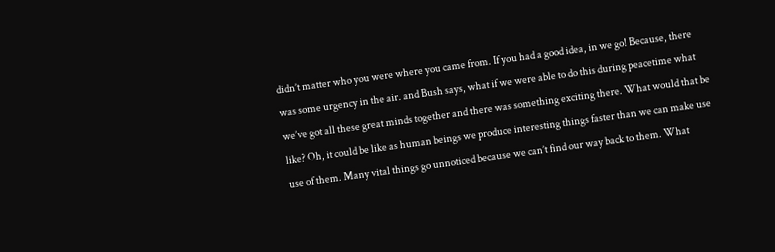didn’t matter who you were where you came from. If you had a good idea, in we go! Because, there was some urgency in the air. and Bush says, what if we were able to do this during peacetime what we’ve got all these great minds together and there was something exciting there. What would that be like? Oh, it could be like as human beings we produce interesting things faster than we can make use use of them. Many vital things go unnoticed because we can’t find our way back to them. What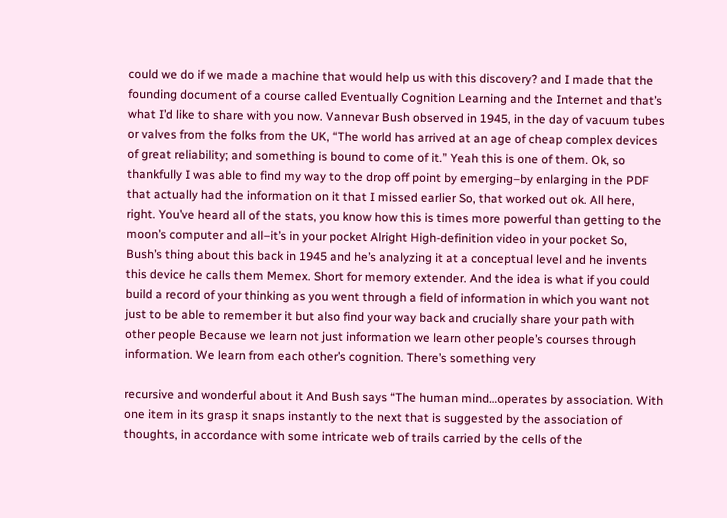could we do if we made a machine that would help us with this discovery? and I made that the founding document of a course called Eventually Cognition Learning and the Internet and that’s what I’d like to share with you now. Vannevar Bush observed in 1945, in the day of vacuum tubes or valves from the folks from the UK, “The world has arrived at an age of cheap complex devices of great reliability; and something is bound to come of it.” Yeah this is one of them. Ok, so thankfully I was able to find my way to the drop off point by emerging–by enlarging in the PDF that actually had the information on it that I missed earlier So, that worked out ok. All here, right. You’ve heard all of the stats, you know how this is times more powerful than getting to the moon’s computer and all–it’s in your pocket Alright High-definition video in your pocket So, Bush’s thing about this back in 1945 and he’s analyzing it at a conceptual level and he invents this device he calls them Memex. Short for memory extender. And the idea is what if you could build a record of your thinking as you went through a field of information in which you want not just to be able to remember it but also find your way back and crucially share your path with other people Because we learn not just information we learn other people’s courses through information. We learn from each other’s cognition. There’s something very

recursive and wonderful about it And Bush says “The human mind…operates by association. With one item in its grasp it snaps instantly to the next that is suggested by the association of thoughts, in accordance with some intricate web of trails carried by the cells of the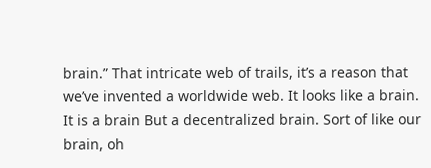brain.” That intricate web of trails, it’s a reason that we’ve invented a worldwide web. It looks like a brain. It is a brain But a decentralized brain. Sort of like our brain, oh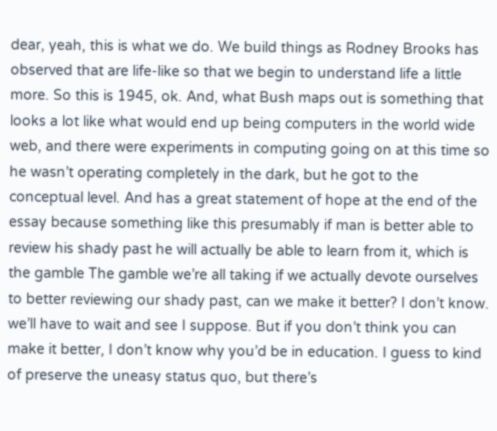dear, yeah, this is what we do. We build things as Rodney Brooks has observed that are life-like so that we begin to understand life a little more. So this is 1945, ok. And, what Bush maps out is something that looks a lot like what would end up being computers in the world wide web, and there were experiments in computing going on at this time so he wasn’t operating completely in the dark, but he got to the conceptual level. And has a great statement of hope at the end of the essay because something like this presumably if man is better able to review his shady past he will actually be able to learn from it, which is the gamble The gamble we’re all taking if we actually devote ourselves to better reviewing our shady past, can we make it better? I don’t know. we’ll have to wait and see I suppose. But if you don’t think you can make it better, I don’t know why you’d be in education. I guess to kind of preserve the uneasy status quo, but there’s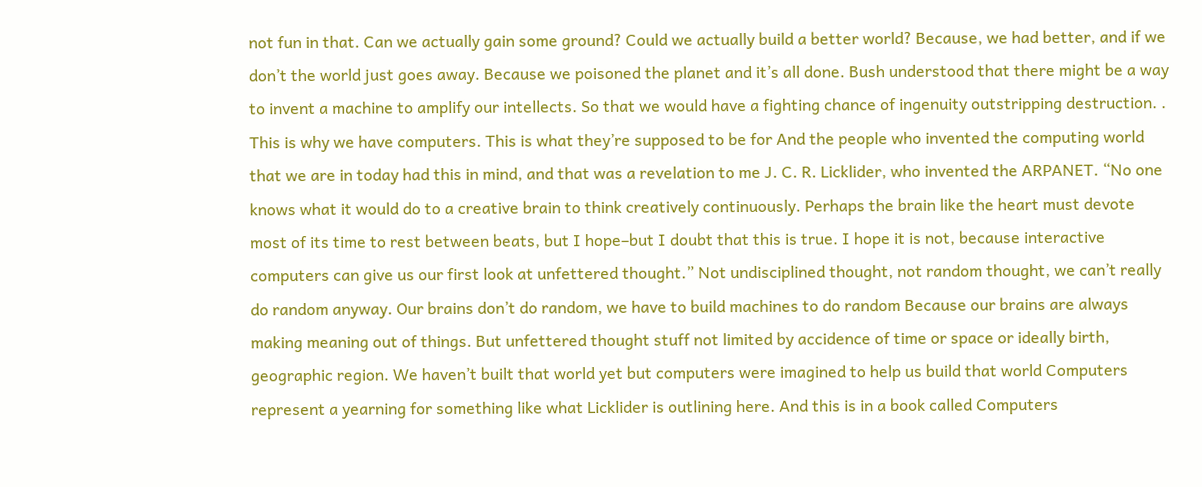not fun in that. Can we actually gain some ground? Could we actually build a better world? Because, we had better, and if we don’t the world just goes away. Because we poisoned the planet and it’s all done. Bush understood that there might be a way to invent a machine to amplify our intellects. So that we would have a fighting chance of ingenuity outstripping destruction. . This is why we have computers. This is what they’re supposed to be for And the people who invented the computing world that we are in today had this in mind, and that was a revelation to me J. C. R. Licklider, who invented the ARPANET. “No one knows what it would do to a creative brain to think creatively continuously. Perhaps the brain like the heart must devote most of its time to rest between beats, but I hope–but I doubt that this is true. I hope it is not, because interactive computers can give us our first look at unfettered thought.” Not undisciplined thought, not random thought, we can’t really do random anyway. Our brains don’t do random, we have to build machines to do random Because our brains are always making meaning out of things. But unfettered thought stuff not limited by accidence of time or space or ideally birth, geographic region. We haven’t built that world yet but computers were imagined to help us build that world Computers represent a yearning for something like what Licklider is outlining here. And this is in a book called Computers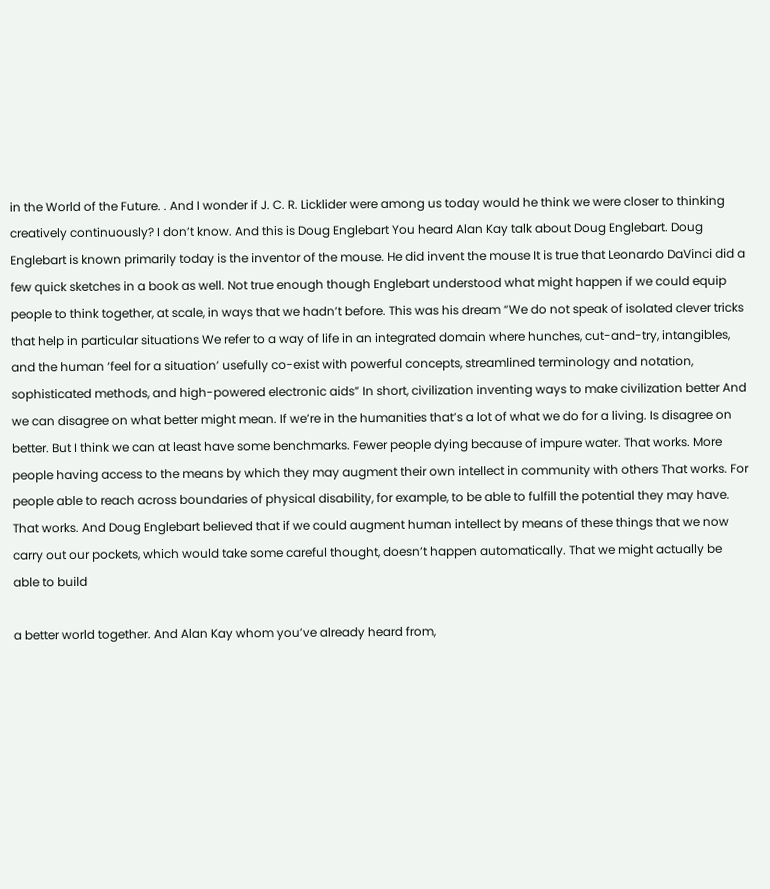in the World of the Future. . And I wonder if J. C. R. Licklider were among us today would he think we were closer to thinking creatively continuously? I don’t know. And this is Doug Englebart You heard Alan Kay talk about Doug Englebart. Doug Englebart is known primarily today is the inventor of the mouse. He did invent the mouse It is true that Leonardo DaVinci did a few quick sketches in a book as well. Not true enough though Englebart understood what might happen if we could equip people to think together, at scale, in ways that we hadn’t before. This was his dream “We do not speak of isolated clever tricks that help in particular situations We refer to a way of life in an integrated domain where hunches, cut-and-try, intangibles, and the human ‘feel for a situation’ usefully co-exist with powerful concepts, streamlined terminology and notation, sophisticated methods, and high-powered electronic aids” In short, civilization inventing ways to make civilization better And we can disagree on what better might mean. If we’re in the humanities that’s a lot of what we do for a living. Is disagree on better. But I think we can at least have some benchmarks. Fewer people dying because of impure water. That works. More people having access to the means by which they may augment their own intellect in community with others That works. For people able to reach across boundaries of physical disability, for example, to be able to fulfill the potential they may have. That works. And Doug Englebart believed that if we could augment human intellect by means of these things that we now carry out our pockets, which would take some careful thought, doesn’t happen automatically. That we might actually be able to build

a better world together. And Alan Kay whom you’ve already heard from,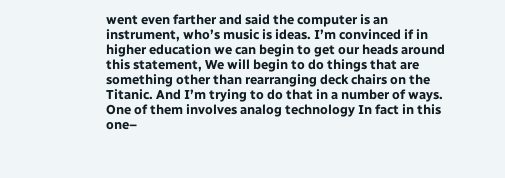went even farther and said the computer is an instrument, who’s music is ideas. I’m convinced if in higher education we can begin to get our heads around this statement, We will begin to do things that are something other than rearranging deck chairs on the Titanic. And I’m trying to do that in a number of ways. One of them involves analog technology In fact in this one–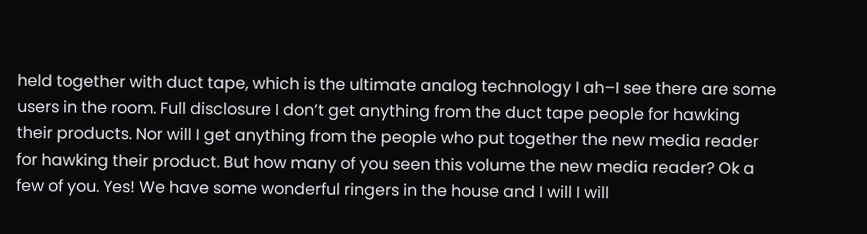held together with duct tape, which is the ultimate analog technology I ah–I see there are some users in the room. Full disclosure I don’t get anything from the duct tape people for hawking their products. Nor will I get anything from the people who put together the new media reader for hawking their product. But how many of you seen this volume the new media reader? Ok a few of you. Yes! We have some wonderful ringers in the house and I will I will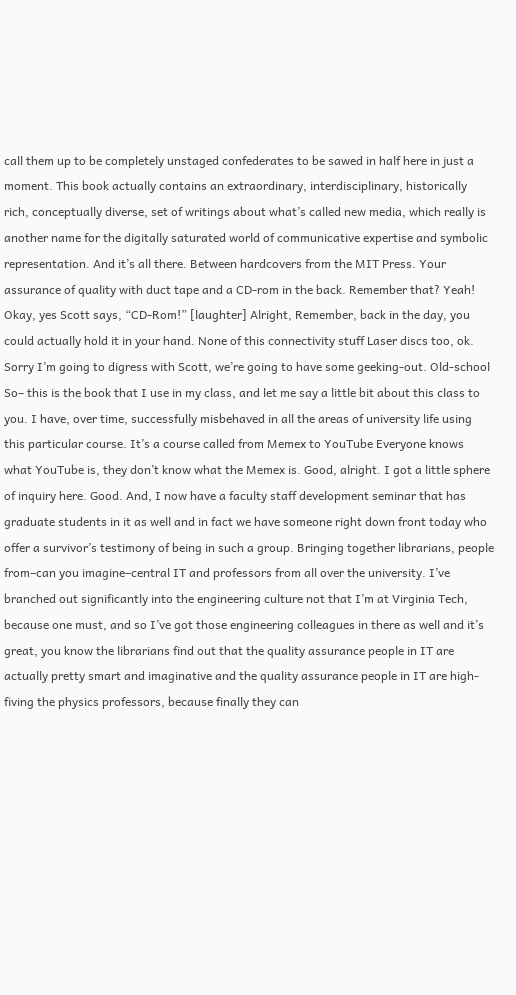call them up to be completely unstaged confederates to be sawed in half here in just a moment. This book actually contains an extraordinary, interdisciplinary, historically rich, conceptually diverse, set of writings about what’s called new media, which really is another name for the digitally saturated world of communicative expertise and symbolic representation. And it’s all there. Between hardcovers from the MIT Press. Your assurance of quality with duct tape and a CD-rom in the back. Remember that? Yeah! Okay, yes Scott says, “CD-Rom!” [laughter] Alright, Remember, back in the day, you could actually hold it in your hand. None of this connectivity stuff Laser discs too, ok. Sorry I’m going to digress with Scott, we’re going to have some geeking-out. Old-school So– this is the book that I use in my class, and let me say a little bit about this class to you. I have, over time, successfully misbehaved in all the areas of university life using this particular course. It’s a course called from Memex to YouTube Everyone knows what YouTube is, they don’t know what the Memex is. Good, alright. I got a little sphere of inquiry here. Good. And, I now have a faculty staff development seminar that has graduate students in it as well and in fact we have someone right down front today who offer a survivor’s testimony of being in such a group. Bringing together librarians, people from–can you imagine–central IT and professors from all over the university. I’ve branched out significantly into the engineering culture not that I’m at Virginia Tech, because one must, and so I’ve got those engineering colleagues in there as well and it’s great, you know the librarians find out that the quality assurance people in IT are actually pretty smart and imaginative and the quality assurance people in IT are high-fiving the physics professors, because finally they can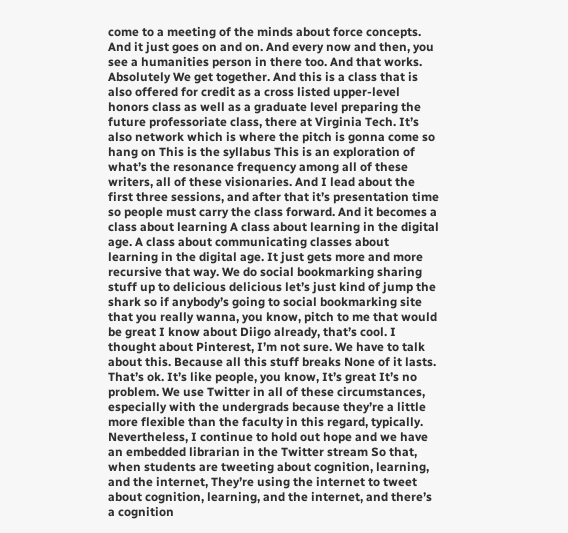come to a meeting of the minds about force concepts. And it just goes on and on. And every now and then, you see a humanities person in there too. And that works. Absolutely We get together. And this is a class that is also offered for credit as a cross listed upper-level honors class as well as a graduate level preparing the future professoriate class, there at Virginia Tech. It’s also network which is where the pitch is gonna come so hang on This is the syllabus This is an exploration of what’s the resonance frequency among all of these writers, all of these visionaries. And I lead about the first three sessions, and after that it’s presentation time so people must carry the class forward. And it becomes a class about learning A class about learning in the digital age. A class about communicating classes about learning in the digital age. It just gets more and more recursive that way. We do social bookmarking sharing stuff up to delicious delicious let’s just kind of jump the shark so if anybody’s going to social bookmarking site that you really wanna, you know, pitch to me that would be great I know about Diigo already, that’s cool. I thought about Pinterest, I’m not sure. We have to talk about this. Because all this stuff breaks None of it lasts. That’s ok. It’s like people, you know, It’s great It’s no problem. We use Twitter in all of these circumstances, especially with the undergrads because they’re a little more flexible than the faculty in this regard, typically. Nevertheless, I continue to hold out hope and we have an embedded librarian in the Twitter stream So that, when students are tweeting about cognition, learning, and the internet, They’re using the internet to tweet about cognition, learning, and the internet, and there’s a cognition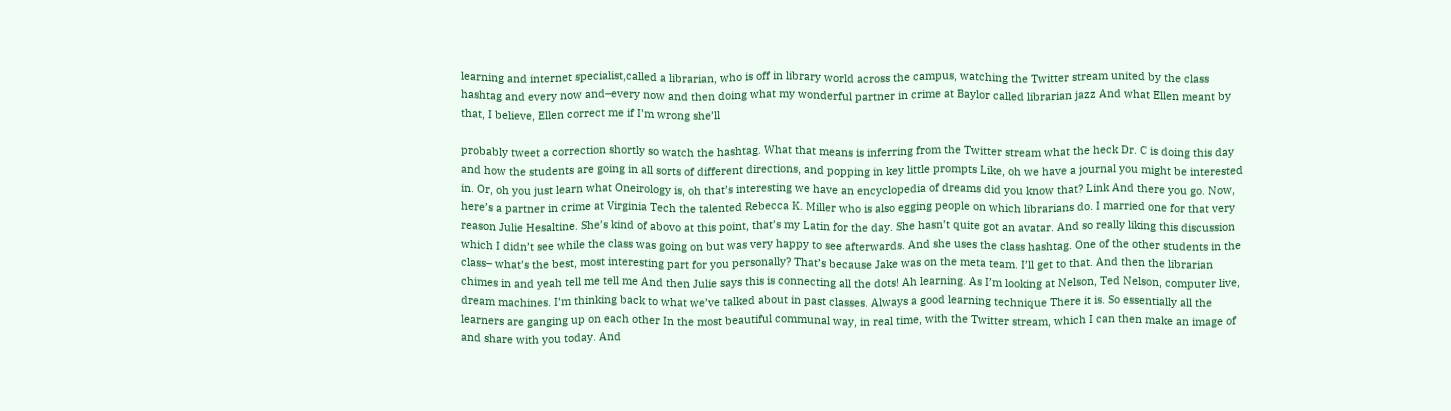learning and internet specialist,called a librarian, who is off in library world across the campus, watching the Twitter stream united by the class hashtag and every now and–every now and then doing what my wonderful partner in crime at Baylor called librarian jazz And what Ellen meant by that, I believe, Ellen correct me if I’m wrong she’ll

probably tweet a correction shortly so watch the hashtag. What that means is inferring from the Twitter stream what the heck Dr. C is doing this day and how the students are going in all sorts of different directions, and popping in key little prompts Like, oh we have a journal you might be interested in. Or, oh you just learn what Oneirology is, oh that’s interesting we have an encyclopedia of dreams did you know that? Link And there you go. Now, here’s a partner in crime at Virginia Tech the talented Rebecca K. Miller who is also egging people on which librarians do. I married one for that very reason Julie Hesaltine. She’s kind of abovo at this point, that’s my Latin for the day. She hasn’t quite got an avatar. And so really liking this discussion which I didn’t see while the class was going on but was very happy to see afterwards. And she uses the class hashtag. One of the other students in the class– what’s the best, most interesting part for you personally? That’s because Jake was on the meta team. I’ll get to that. And then the librarian chimes in and yeah tell me tell me And then Julie says this is connecting all the dots! Ah learning. As I’m looking at Nelson, Ted Nelson, computer live, dream machines. I’m thinking back to what we’ve talked about in past classes. Always a good learning technique There it is. So essentially all the learners are ganging up on each other In the most beautiful communal way, in real time, with the Twitter stream, which I can then make an image of and share with you today. And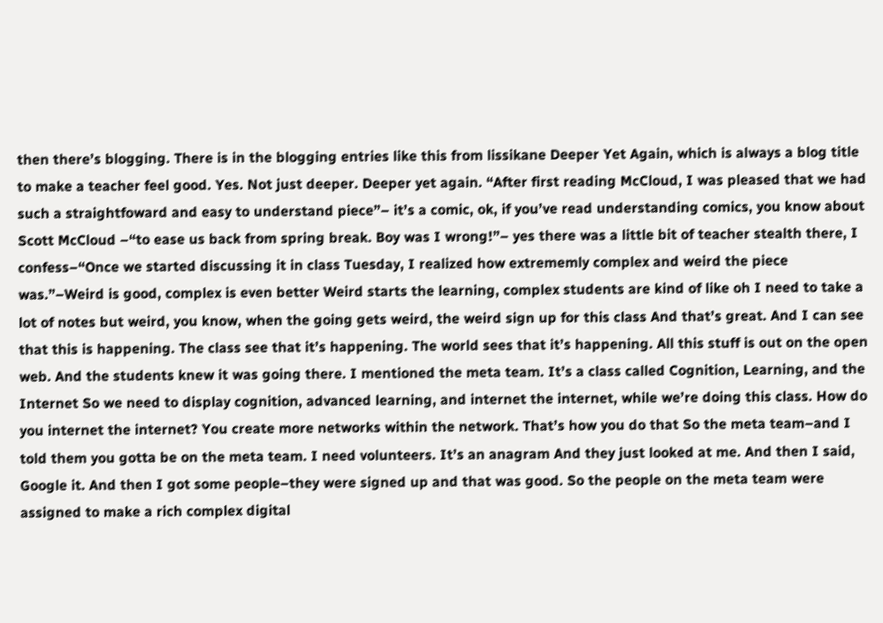then there’s blogging. There is in the blogging entries like this from lissikane Deeper Yet Again, which is always a blog title to make a teacher feel good. Yes. Not just deeper. Deeper yet again. “After first reading McCloud, I was pleased that we had such a straightfoward and easy to understand piece”– it’s a comic, ok, if you’ve read understanding comics, you know about Scott McCloud –“to ease us back from spring break. Boy was I wrong!”– yes there was a little bit of teacher stealth there, I confess–“Once we started discussing it in class Tuesday, I realized how extrememly complex and weird the piece was.”–Weird is good, complex is even better Weird starts the learning, complex students are kind of like oh I need to take a lot of notes but weird, you know, when the going gets weird, the weird sign up for this class And that’s great. And I can see that this is happening. The class see that it’s happening. The world sees that it’s happening. All this stuff is out on the open web. And the students knew it was going there. I mentioned the meta team. It’s a class called Cognition, Learning, and the Internet So we need to display cognition, advanced learning, and internet the internet, while we’re doing this class. How do you internet the internet? You create more networks within the network. That’s how you do that So the meta team–and I told them you gotta be on the meta team. I need volunteers. It’s an anagram And they just looked at me. And then I said, Google it. And then I got some people–they were signed up and that was good. So the people on the meta team were assigned to make a rich complex digital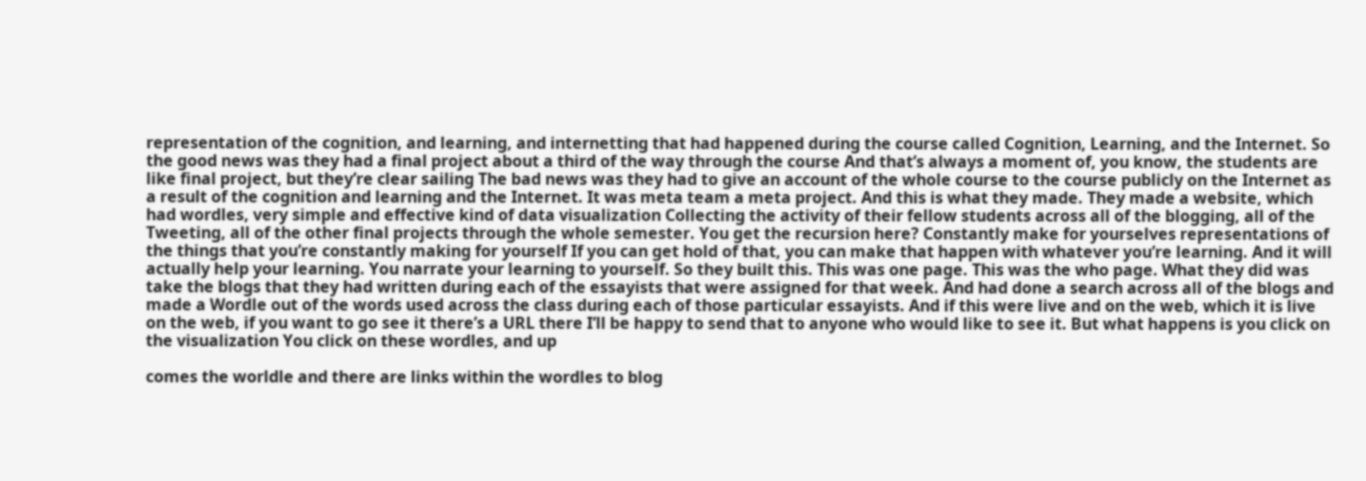representation of the cognition, and learning, and internetting that had happened during the course called Cognition, Learning, and the Internet. So the good news was they had a final project about a third of the way through the course And that’s always a moment of, you know, the students are like final project, but they’re clear sailing The bad news was they had to give an account of the whole course to the course publicly on the Internet as a result of the cognition and learning and the Internet. It was meta team a meta project. And this is what they made. They made a website, which had wordles, very simple and effective kind of data visualization Collecting the activity of their fellow students across all of the blogging, all of the Tweeting, all of the other final projects through the whole semester. You get the recursion here? Constantly make for yourselves representations of the things that you’re constantly making for yourself If you can get hold of that, you can make that happen with whatever you’re learning. And it will actually help your learning. You narrate your learning to yourself. So they built this. This was one page. This was the who page. What they did was take the blogs that they had written during each of the essayists that were assigned for that week. And had done a search across all of the blogs and made a Wordle out of the words used across the class during each of those particular essayists. And if this were live and on the web, which it is live on the web, if you want to go see it there’s a URL there I’ll be happy to send that to anyone who would like to see it. But what happens is you click on the visualization You click on these wordles, and up

comes the worldle and there are links within the wordles to blog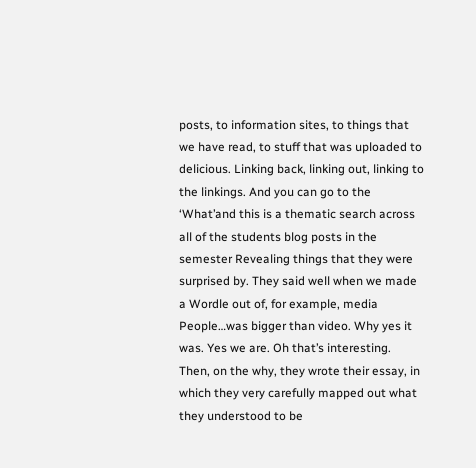posts, to information sites, to things that we have read, to stuff that was uploaded to delicious. Linking back, linking out, linking to the linkings. And you can go to the ‘What’and this is a thematic search across all of the students blog posts in the semester Revealing things that they were surprised by. They said well when we made a Wordle out of, for example, media People…was bigger than video. Why yes it was. Yes we are. Oh that’s interesting. Then, on the why, they wrote their essay, in which they very carefully mapped out what they understood to be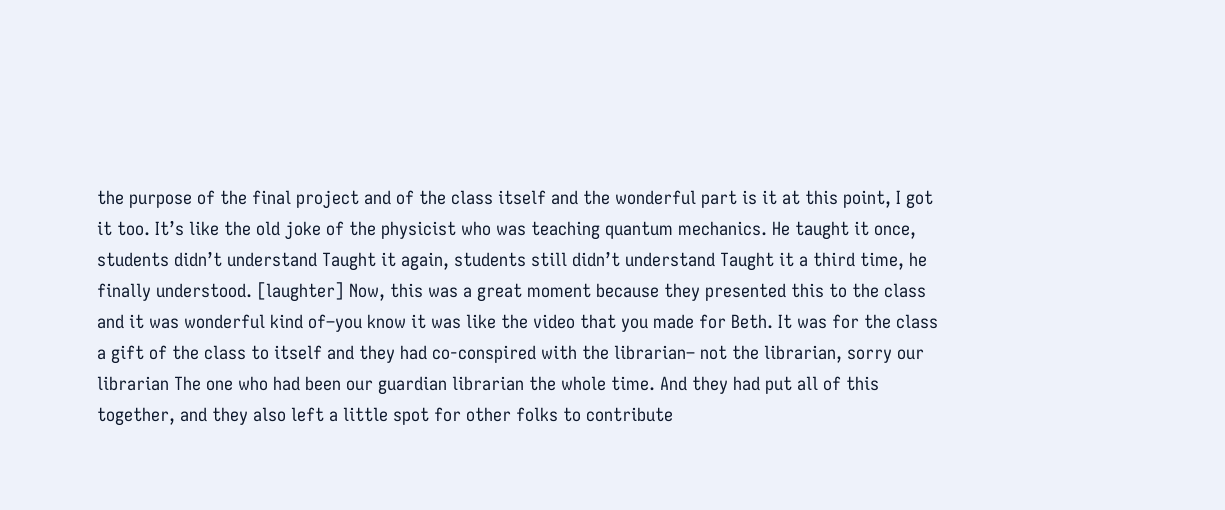the purpose of the final project and of the class itself and the wonderful part is it at this point, I got it too. It’s like the old joke of the physicist who was teaching quantum mechanics. He taught it once, students didn’t understand Taught it again, students still didn’t understand Taught it a third time, he finally understood. [laughter] Now, this was a great moment because they presented this to the class and it was wonderful kind of–you know it was like the video that you made for Beth. It was for the class a gift of the class to itself and they had co-conspired with the librarian– not the librarian, sorry our librarian The one who had been our guardian librarian the whole time. And they had put all of this together, and they also left a little spot for other folks to contribute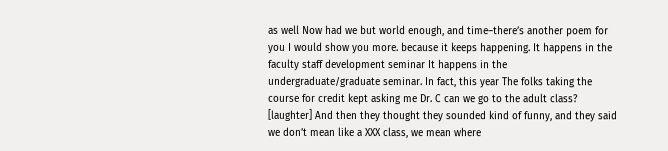as well Now had we but world enough, and time–there’s another poem for you I would show you more. because it keeps happening. It happens in the faculty staff development seminar It happens in the undergraduate/graduate seminar. In fact, this year The folks taking the course for credit kept asking me Dr. C can we go to the adult class? [laughter] And then they thought they sounded kind of funny, and they said we don’t mean like a XXX class, we mean where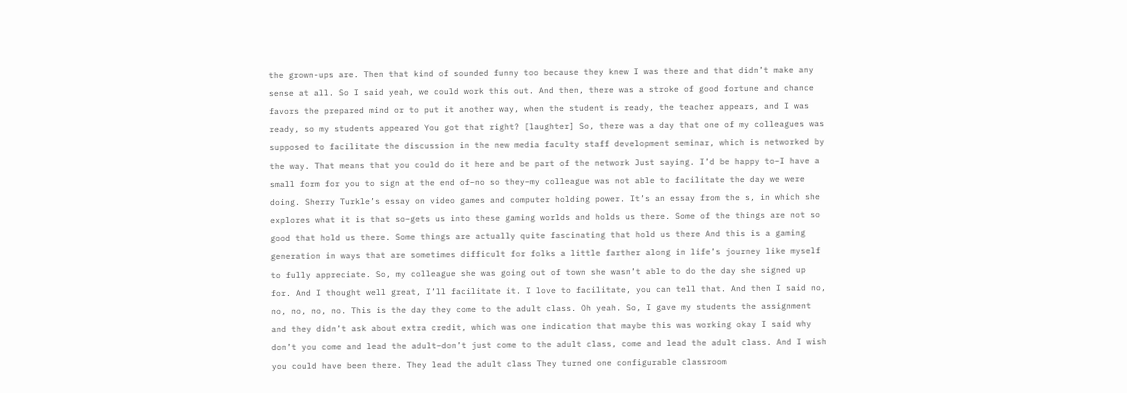the grown-ups are. Then that kind of sounded funny too because they knew I was there and that didn’t make any sense at all. So I said yeah, we could work this out. And then, there was a stroke of good fortune and chance favors the prepared mind or to put it another way, when the student is ready, the teacher appears, and I was ready, so my students appeared You got that right? [laughter] So, there was a day that one of my colleagues was supposed to facilitate the discussion in the new media faculty staff development seminar, which is networked by the way. That means that you could do it here and be part of the network Just saying. I’d be happy to–I have a small form for you to sign at the end of–no so they–my colleague was not able to facilitate the day we were doing. Sherry Turkle’s essay on video games and computer holding power. It’s an essay from the s, in which she explores what it is that so–gets us into these gaming worlds and holds us there. Some of the things are not so good that hold us there. Some things are actually quite fascinating that hold us there And this is a gaming generation in ways that are sometimes difficult for folks a little farther along in life’s journey like myself to fully appreciate. So, my colleague she was going out of town she wasn’t able to do the day she signed up for. And I thought well great, I’ll facilitate it. I love to facilitate, you can tell that. And then I said no, no, no, no, no. This is the day they come to the adult class. Oh yeah. So, I gave my students the assignment and they didn’t ask about extra credit, which was one indication that maybe this was working okay I said why don’t you come and lead the adult–don’t just come to the adult class, come and lead the adult class. And I wish you could have been there. They lead the adult class They turned one configurable classroom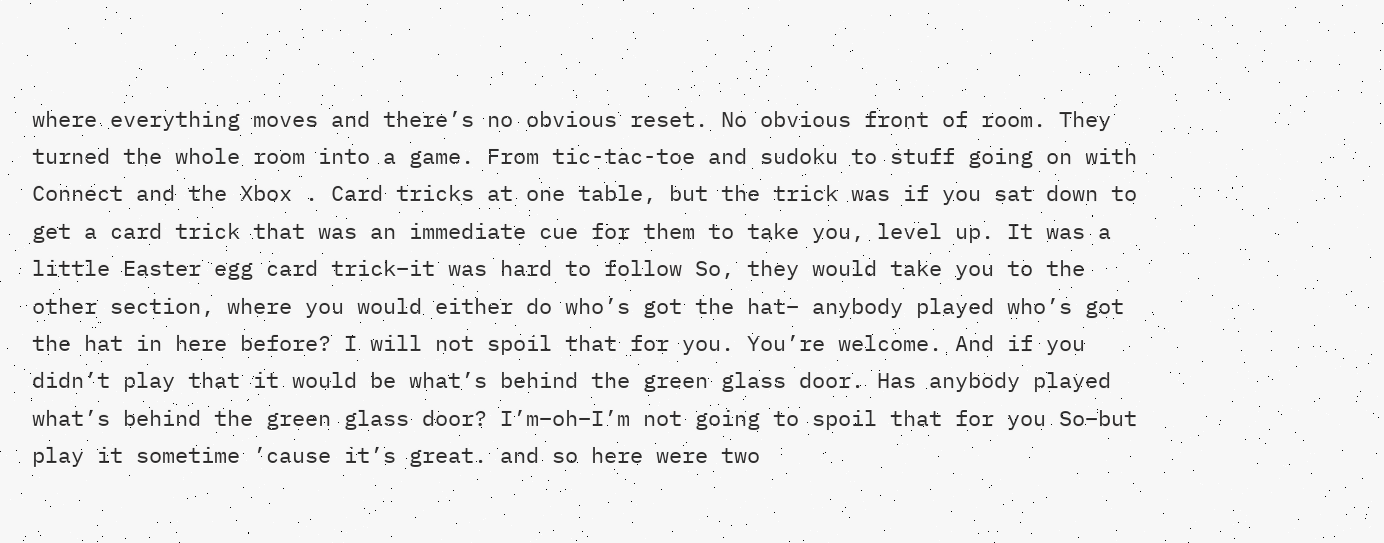where everything moves and there’s no obvious reset. No obvious front of room. They turned the whole room into a game. From tic-tac-toe and sudoku to stuff going on with Connect and the Xbox . Card tricks at one table, but the trick was if you sat down to get a card trick that was an immediate cue for them to take you, level up. It was a little Easter egg card trick–it was hard to follow So, they would take you to the other section, where you would either do who’s got the hat– anybody played who’s got the hat in here before? I will not spoil that for you. You’re welcome. And if you didn’t play that it would be what’s behind the green glass door. Has anybody played what’s behind the green glass door? I’m–oh–I’m not going to spoil that for you So–but play it sometime ’cause it’s great. and so here were two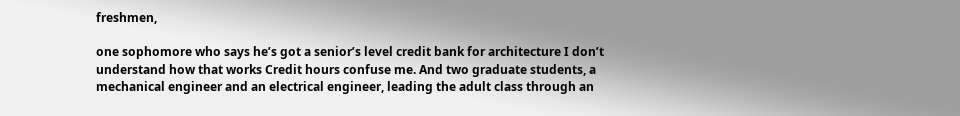freshmen,

one sophomore who says he’s got a senior’s level credit bank for architecture I don’t understand how that works Credit hours confuse me. And two graduate students, a mechanical engineer and an electrical engineer, leading the adult class through an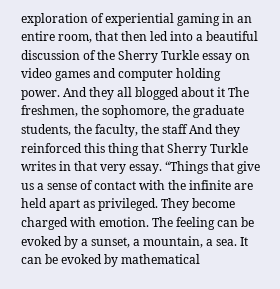exploration of experiential gaming in an entire room, that then led into a beautiful discussion of the Sherry Turkle essay on video games and computer holding power. And they all blogged about it The freshmen, the sophomore, the graduate students, the faculty, the staff And they reinforced this thing that Sherry Turkle writes in that very essay. “Things that give us a sense of contact with the infinite are held apart as privileged. They become charged with emotion. The feeling can be evoked by a sunset, a mountain, a sea. It can be evoked by mathematical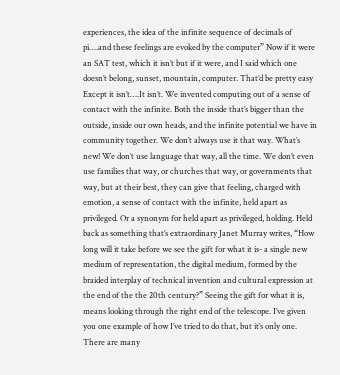experiences, the idea of the infinite sequence of decimals of pi….and these feelings are evoked by the computer” Now if it were an SAT test, which it isn’t but if it were, and I said which one doesn’t belong, sunset, mountain, computer. That’d be pretty easy Except it isn’t….It isn’t. We invented computing out of a sense of contact with the infinite. Both the inside that’s bigger than the outside, inside our own heads, and the infinite potential we have in community together. We don’t always use it that way. What’s new! We don’t use language that way, all the time. We don’t even use families that way, or churches that way, or governments that way, but at their best, they can give that feeling, charged with emotion, a sense of contact with the infinite, held apart as privileged. Or a synonym for held apart as privileged, holding. Held back as something that’s extraordinary Janet Murray writes, “How long will it take before we see the gift for what it is- a single new medium of representation, the digital medium, formed by the braided interplay of technical invention and cultural expression at the end of the the 20th century?” Seeing the gift for what it is, means looking through the right end of the telescope. I’ve given you one example of how I’ve tried to do that, but it’s only one. There are many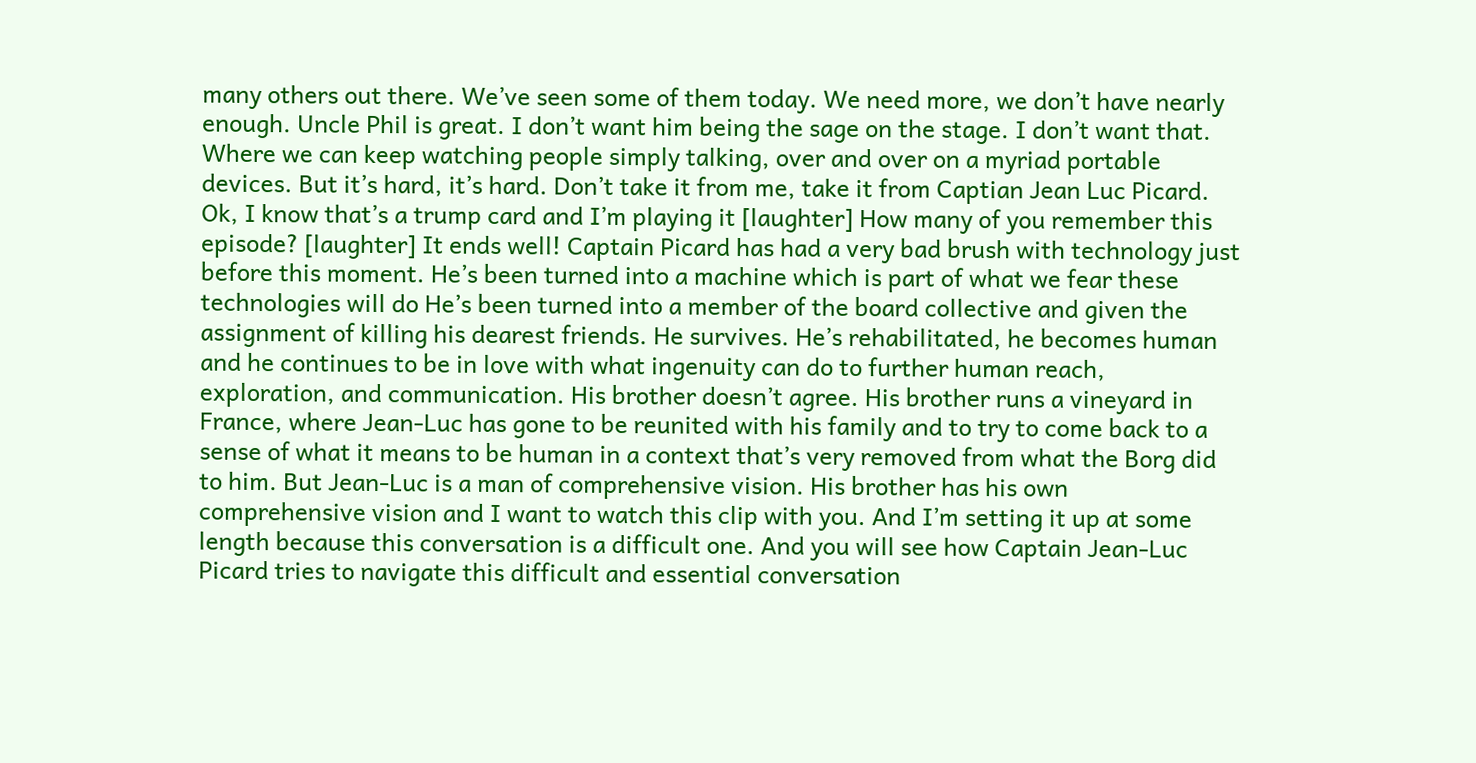many others out there. We’ve seen some of them today. We need more, we don’t have nearly enough. Uncle Phil is great. I don’t want him being the sage on the stage. I don’t want that. Where we can keep watching people simply talking, over and over on a myriad portable devices. But it’s hard, it’s hard. Don’t take it from me, take it from Captian Jean Luc Picard. Ok, I know that’s a trump card and I’m playing it [laughter] How many of you remember this episode? [laughter] It ends well! Captain Picard has had a very bad brush with technology just before this moment. He’s been turned into a machine which is part of what we fear these technologies will do He’s been turned into a member of the board collective and given the assignment of killing his dearest friends. He survives. He’s rehabilitated, he becomes human and he continues to be in love with what ingenuity can do to further human reach, exploration, and communication. His brother doesn’t agree. His brother runs a vineyard in France, where Jean-Luc has gone to be reunited with his family and to try to come back to a sense of what it means to be human in a context that’s very removed from what the Borg did to him. But Jean-Luc is a man of comprehensive vision. His brother has his own comprehensive vision and I want to watch this clip with you. And I’m setting it up at some length because this conversation is a difficult one. And you will see how Captain Jean-Luc Picard tries to navigate this difficult and essential conversation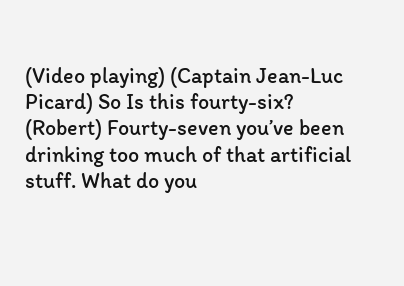(Video playing) (Captain Jean-Luc Picard) So Is this fourty-six? (Robert) Fourty-seven you’ve been drinking too much of that artificial stuff. What do you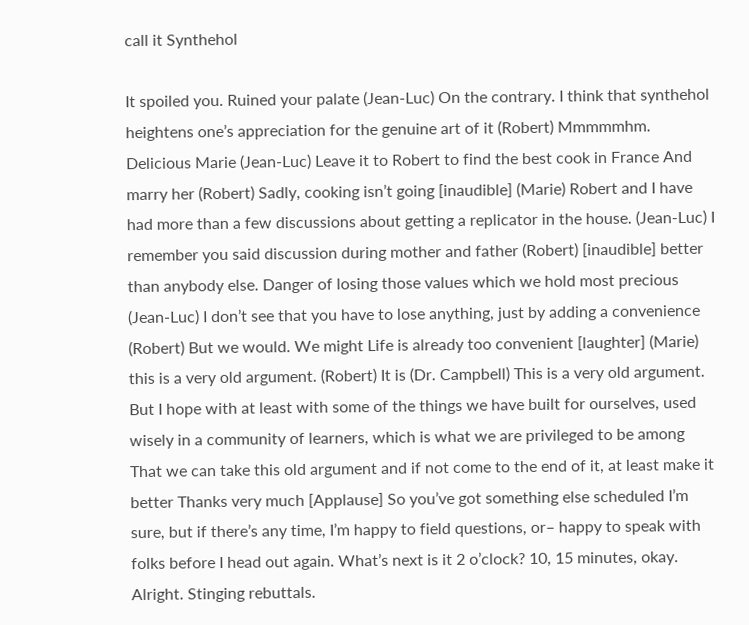call it Synthehol

It spoiled you. Ruined your palate (Jean-Luc) On the contrary. I think that synthehol heightens one’s appreciation for the genuine art of it (Robert) Mmmmmhm. Delicious Marie (Jean-Luc) Leave it to Robert to find the best cook in France And marry her (Robert) Sadly, cooking isn’t going [inaudible] (Marie) Robert and I have had more than a few discussions about getting a replicator in the house. (Jean-Luc) I remember you said discussion during mother and father (Robert) [inaudible] better than anybody else. Danger of losing those values which we hold most precious (Jean-Luc) I don’t see that you have to lose anything, just by adding a convenience (Robert) But we would. We might Life is already too convenient [laughter] (Marie) this is a very old argument. (Robert) It is (Dr. Campbell) This is a very old argument. But I hope with at least with some of the things we have built for ourselves, used wisely in a community of learners, which is what we are privileged to be among That we can take this old argument and if not come to the end of it, at least make it better Thanks very much [Applause] So you’ve got something else scheduled I’m sure, but if there’s any time, I’m happy to field questions, or– happy to speak with folks before I head out again. What’s next is it 2 o’clock? 10, 15 minutes, okay. Alright. Stinging rebuttals.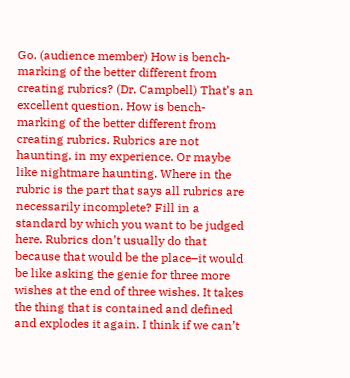Go. (audience member) How is bench-marking of the better different from creating rubrics? (Dr. Campbell) That’s an excellent question. How is bench-marking of the better different from creating rubrics. Rubrics are not haunting, in my experience. Or maybe like nightmare haunting. Where in the rubric is the part that says all rubrics are necessarily incomplete? Fill in a standard by which you want to be judged here. Rubrics don’t usually do that because that would be the place–it would be like asking the genie for three more wishes at the end of three wishes. It takes the thing that is contained and defined and explodes it again. I think if we can’t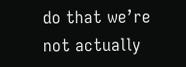do that we’re not actually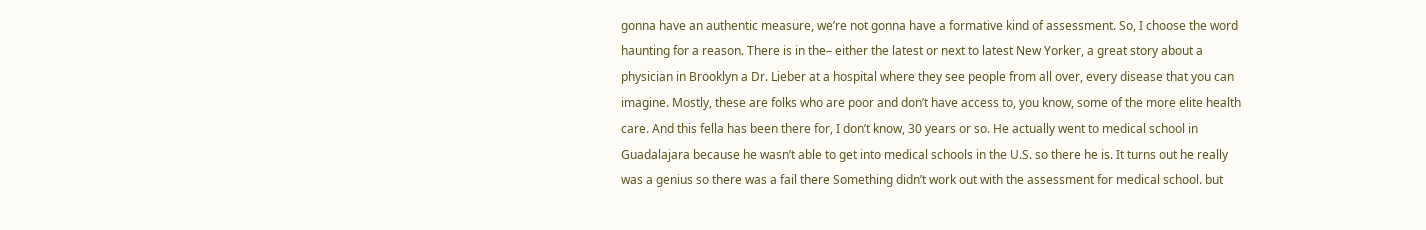gonna have an authentic measure, we’re not gonna have a formative kind of assessment. So, I choose the word haunting for a reason. There is in the– either the latest or next to latest New Yorker, a great story about a physician in Brooklyn a Dr. Lieber at a hospital where they see people from all over, every disease that you can imagine. Mostly, these are folks who are poor and don’t have access to, you know, some of the more elite health care. And this fella has been there for, I don’t know, 30 years or so. He actually went to medical school in Guadalajara because he wasn’t able to get into medical schools in the U.S. so there he is. It turns out he really was a genius so there was a fail there Something didn’t work out with the assessment for medical school. but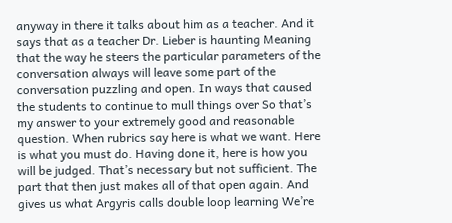anyway in there it talks about him as a teacher. And it says that as a teacher Dr. Lieber is haunting Meaning that the way he steers the particular parameters of the conversation always will leave some part of the conversation puzzling and open. In ways that caused the students to continue to mull things over So that’s my answer to your extremely good and reasonable question. When rubrics say here is what we want. Here is what you must do. Having done it, here is how you will be judged. That’s necessary but not sufficient. The part that then just makes all of that open again. And gives us what Argyris calls double loop learning We’re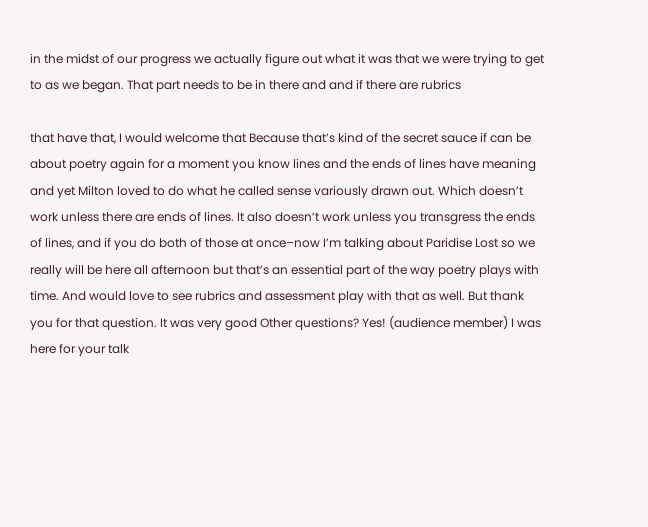in the midst of our progress we actually figure out what it was that we were trying to get to as we began. That part needs to be in there and and if there are rubrics

that have that, I would welcome that Because that’s kind of the secret sauce if can be about poetry again for a moment you know lines and the ends of lines have meaning and yet Milton loved to do what he called sense variously drawn out. Which doesn’t work unless there are ends of lines. It also doesn’t work unless you transgress the ends of lines, and if you do both of those at once–now I’m talking about Paridise Lost so we really will be here all afternoon but that’s an essential part of the way poetry plays with time. And would love to see rubrics and assessment play with that as well. But thank you for that question. It was very good Other questions? Yes! (audience member) I was here for your talk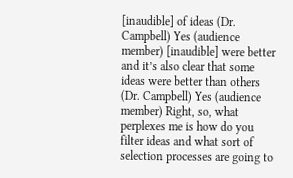[inaudible] of ideas (Dr. Campbell) Yes (audience member) [inaudible] were better and it’s also clear that some ideas were better than others (Dr. Campbell) Yes (audience member) Right, so, what perplexes me is how do you filter ideas and what sort of selection processes are going to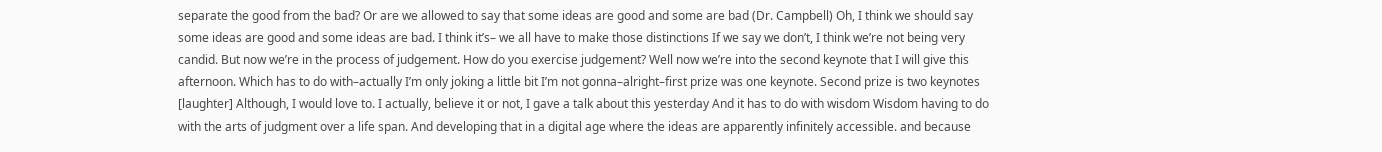separate the good from the bad? Or are we allowed to say that some ideas are good and some are bad (Dr. Campbell) Oh, I think we should say some ideas are good and some ideas are bad. I think it’s– we all have to make those distinctions If we say we don’t, I think we’re not being very candid. But now we’re in the process of judgement. How do you exercise judgement? Well now we’re into the second keynote that I will give this afternoon. Which has to do with–actually I’m only joking a little bit I’m not gonna–alright–first prize was one keynote. Second prize is two keynotes [laughter] Although, I would love to. I actually, believe it or not, I gave a talk about this yesterday And it has to do with wisdom Wisdom having to do with the arts of judgment over a life span. And developing that in a digital age where the ideas are apparently infinitely accessible. and because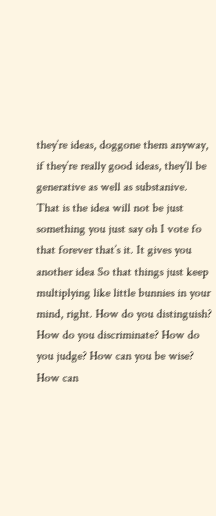they’re ideas, doggone them anyway, if they’re really good ideas, they’ll be generative as well as substanive. That is the idea will not be just something you just say oh I vote fo that forever that’s it. It gives you another idea So that things just keep multiplying like little bunnies in your mind, right. How do you distinguish? How do you discriminate? How do you judge? How can you be wise? How can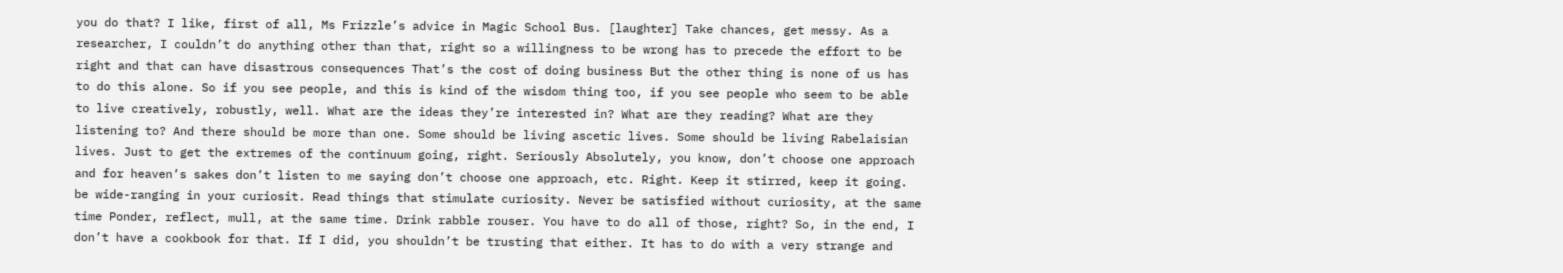you do that? I like, first of all, Ms Frizzle’s advice in Magic School Bus. [laughter] Take chances, get messy. As a researcher, I couldn’t do anything other than that, right so a willingness to be wrong has to precede the effort to be right and that can have disastrous consequences That’s the cost of doing business But the other thing is none of us has to do this alone. So if you see people, and this is kind of the wisdom thing too, if you see people who seem to be able to live creatively, robustly, well. What are the ideas they’re interested in? What are they reading? What are they listening to? And there should be more than one. Some should be living ascetic lives. Some should be living Rabelaisian lives. Just to get the extremes of the continuum going, right. Seriously Absolutely, you know, don’t choose one approach and for heaven’s sakes don’t listen to me saying don’t choose one approach, etc. Right. Keep it stirred, keep it going. be wide-ranging in your curiosit. Read things that stimulate curiosity. Never be satisfied without curiosity, at the same time Ponder, reflect, mull, at the same time. Drink rabble rouser. You have to do all of those, right? So, in the end, I don’t have a cookbook for that. If I did, you shouldn’t be trusting that either. It has to do with a very strange and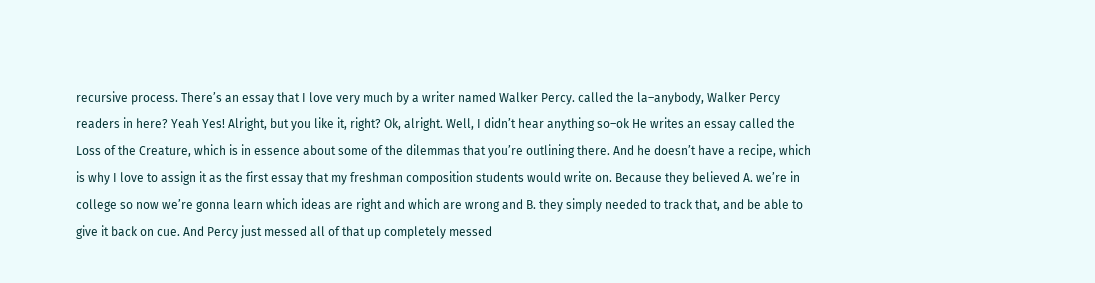recursive process. There’s an essay that I love very much by a writer named Walker Percy. called the la–anybody, Walker Percy readers in here? Yeah Yes! Alright, but you like it, right? Ok, alright. Well, I didn’t hear anything so–ok He writes an essay called the Loss of the Creature, which is in essence about some of the dilemmas that you’re outlining there. And he doesn’t have a recipe, which is why I love to assign it as the first essay that my freshman composition students would write on. Because they believed A. we’re in college so now we’re gonna learn which ideas are right and which are wrong and B. they simply needed to track that, and be able to give it back on cue. And Percy just messed all of that up completely messed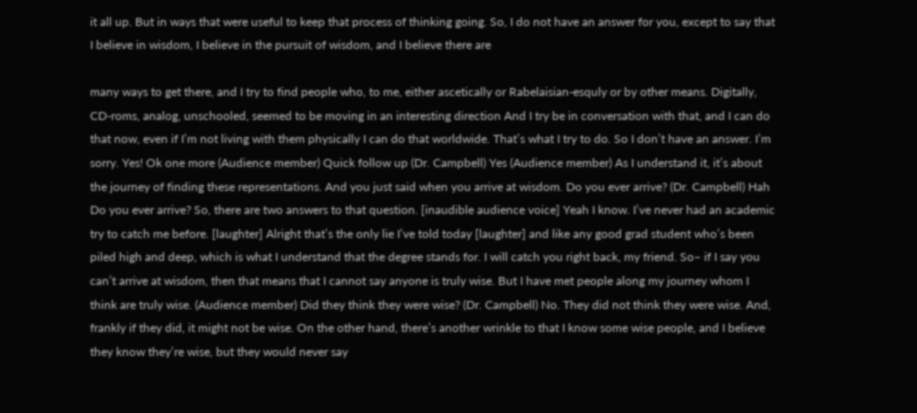it all up. But in ways that were useful to keep that process of thinking going. So, I do not have an answer for you, except to say that I believe in wisdom, I believe in the pursuit of wisdom, and I believe there are

many ways to get there, and I try to find people who, to me, either ascetically or Rabelaisian-esquly or by other means. Digitally, CD-roms, analog, unschooled, seemed to be moving in an interesting direction And I try be in conversation with that, and I can do that now, even if I’m not living with them physically I can do that worldwide. That’s what I try to do. So I don’t have an answer. I’m sorry. Yes! Ok one more (Audience member) Quick follow up (Dr. Campbell) Yes (Audience member) As I understand it, it’s about the journey of finding these representations. And you just said when you arrive at wisdom. Do you ever arrive? (Dr. Campbell) Hah Do you ever arrive? So, there are two answers to that question. [inaudible audience voice] Yeah I know. I’ve never had an academic try to catch me before. [laughter] Alright that’s the only lie I’ve told today [laughter] and like any good grad student who’s been piled high and deep, which is what I understand that the degree stands for. I will catch you right back, my friend. So– if I say you can’t arrive at wisdom, then that means that I cannot say anyone is truly wise. But I have met people along my journey whom I think are truly wise. (Audience member) Did they think they were wise? (Dr. Campbell) No. They did not think they were wise. And, frankly if they did, it might not be wise. On the other hand, there’s another wrinkle to that I know some wise people, and I believe they know they’re wise, but they would never say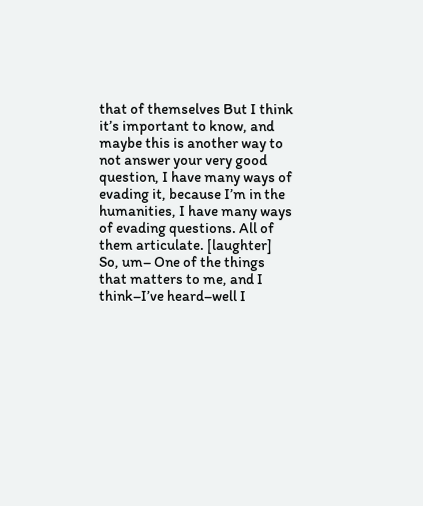that of themselves But I think it’s important to know, and maybe this is another way to not answer your very good question, I have many ways of evading it, because I’m in the humanities, I have many ways of evading questions. All of them articulate. [laughter] So, um– One of the things that matters to me, and I think–I’ve heard–well I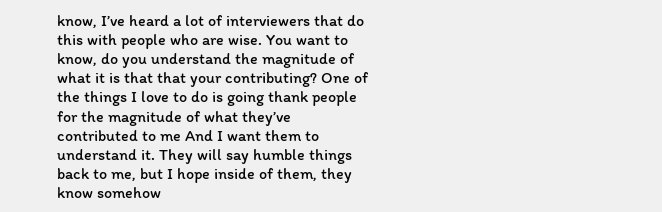know, I’ve heard a lot of interviewers that do this with people who are wise. You want to know, do you understand the magnitude of what it is that that your contributing? One of the things I love to do is going thank people for the magnitude of what they’ve contributed to me And I want them to understand it. They will say humble things back to me, but I hope inside of them, they know somehow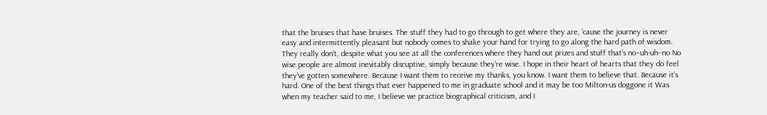that the bruises that have bruises. The stuff they had to go through to get where they are, ’cause the journey is never easy and intermittently pleasant but nobody comes to shake your hand for trying to go along the hard path of wisdom. They really don’t, despite what you see at all the conferences where they hand out prizes and stuff that’s no–uh-uh–no No wise people are almost inevitably disruptive, simply because they’re wise. I hope in their heart of hearts that they do feel they’ve gotten somewhere. Because I want them to receive my thanks, you know. I want them to believe that. Because it’s hard. One of the best things that ever happened to me in graduate school and it may be too Milton-us doggone it Was when my teacher said to me, I believe we practice biographical criticism, and I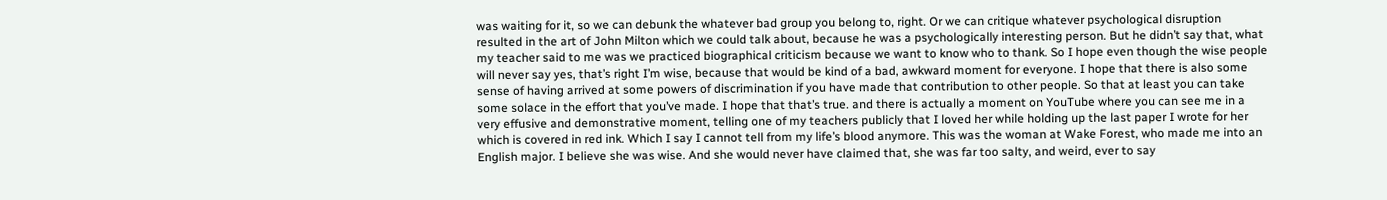was waiting for it, so we can debunk the whatever bad group you belong to, right. Or we can critique whatever psychological disruption resulted in the art of John Milton which we could talk about, because he was a psychologically interesting person. But he didn’t say that, what my teacher said to me was we practiced biographical criticism because we want to know who to thank. So I hope even though the wise people will never say yes, that’s right I’m wise, because that would be kind of a bad, awkward moment for everyone. I hope that there is also some sense of having arrived at some powers of discrimination if you have made that contribution to other people. So that at least you can take some solace in the effort that you’ve made. I hope that that’s true. and there is actually a moment on YouTube where you can see me in a very effusive and demonstrative moment, telling one of my teachers publicly that I loved her while holding up the last paper I wrote for her which is covered in red ink. Which I say I cannot tell from my life’s blood anymore. This was the woman at Wake Forest, who made me into an English major. I believe she was wise. And she would never have claimed that, she was far too salty, and weird, ever to say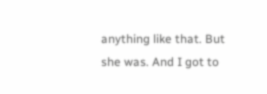anything like that. But she was. And I got to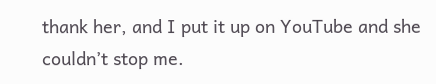thank her, and I put it up on YouTube and she couldn’t stop me.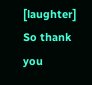[laughter] So thank you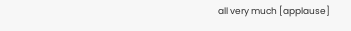all very much [applause]